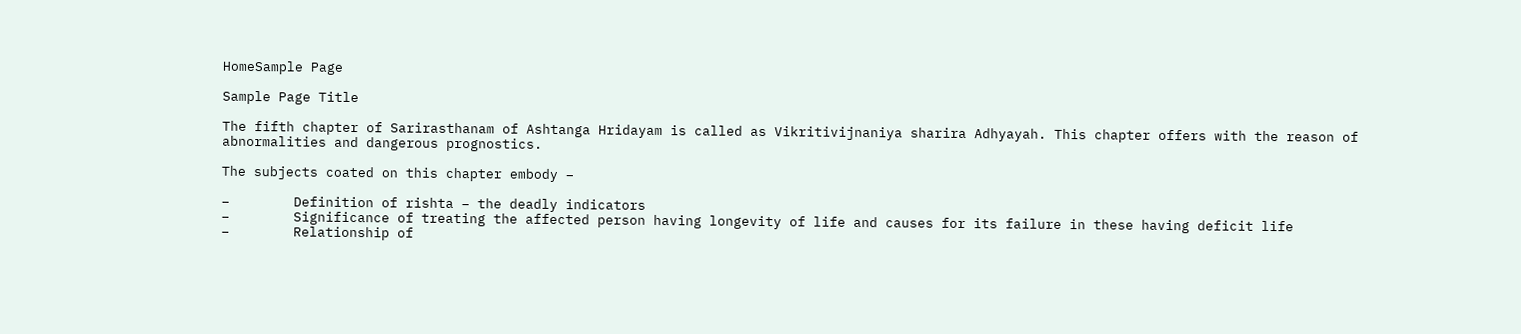HomeSample Page

Sample Page Title

The fifth chapter of Sarirasthanam of Ashtanga Hridayam is called as Vikritivijnaniya sharira Adhyayah. This chapter offers with the reason of abnormalities and dangerous prognostics.

The subjects coated on this chapter embody –

–        Definition of rishta – the deadly indicators
–        Significance of treating the affected person having longevity of life and causes for its failure in these having deficit life
–        Relationship of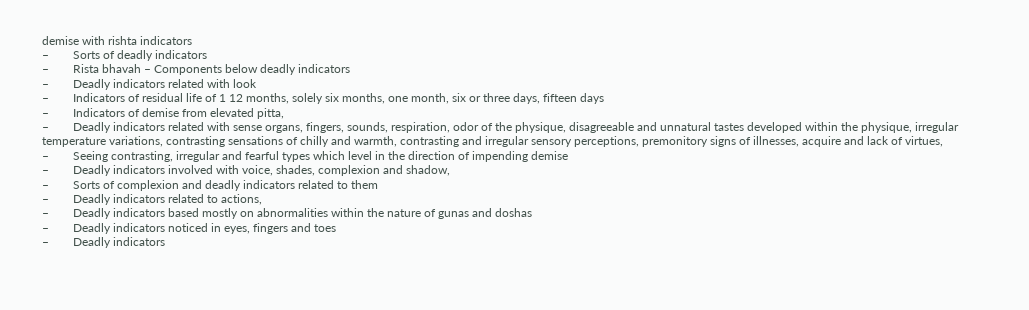demise with rishta indicators
–        Sorts of deadly indicators
–        Rista bhavah – Components below deadly indicators
–        Deadly indicators related with look
–        Indicators of residual life of 1 12 months, solely six months, one month, six or three days, fifteen days
–        Indicators of demise from elevated pitta,
–        Deadly indicators related with sense organs, fingers, sounds, respiration, odor of the physique, disagreeable and unnatural tastes developed within the physique, irregular temperature variations, contrasting sensations of chilly and warmth, contrasting and irregular sensory perceptions, premonitory signs of illnesses, acquire and lack of virtues,
–        Seeing contrasting, irregular and fearful types which level in the direction of impending demise
–        Deadly indicators involved with voice, shades, complexion and shadow,
–        Sorts of complexion and deadly indicators related to them
–        Deadly indicators related to actions,
–        Deadly indicators based mostly on abnormalities within the nature of gunas and doshas
–        Deadly indicators noticed in eyes, fingers and toes
–        Deadly indicators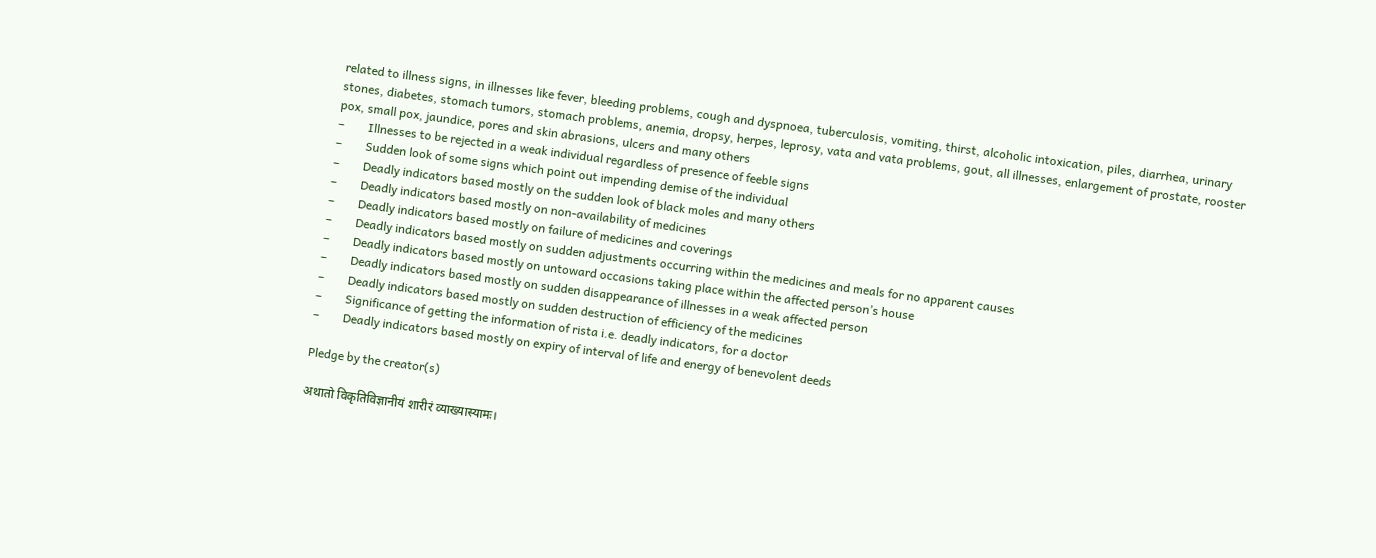related to illness signs, in illnesses like fever, bleeding problems, cough and dyspnoea, tuberculosis, vomiting, thirst, alcoholic intoxication, piles, diarrhea, urinary stones, diabetes, stomach tumors, stomach problems, anemia, dropsy, herpes, leprosy, vata and vata problems, gout, all illnesses, enlargement of prostate, rooster pox, small pox, jaundice, pores and skin abrasions, ulcers and many others
–        Illnesses to be rejected in a weak individual regardless of presence of feeble signs
–        Sudden look of some signs which point out impending demise of the individual
–        Deadly indicators based mostly on the sudden look of black moles and many others
–        Deadly indicators based mostly on non-availability of medicines
–        Deadly indicators based mostly on failure of medicines and coverings
–        Deadly indicators based mostly on sudden adjustments occurring within the medicines and meals for no apparent causes
–        Deadly indicators based mostly on untoward occasions taking place within the affected person’s house
–        Deadly indicators based mostly on sudden disappearance of illnesses in a weak affected person
–        Deadly indicators based mostly on sudden destruction of efficiency of the medicines
–        Significance of getting the information of rista i.e. deadly indicators, for a doctor
–        Deadly indicators based mostly on expiry of interval of life and energy of benevolent deeds

Pledge by the creator(s)

अथातो विकृतिविज्ञानीयं शारीरं व्याख्यास्यामः।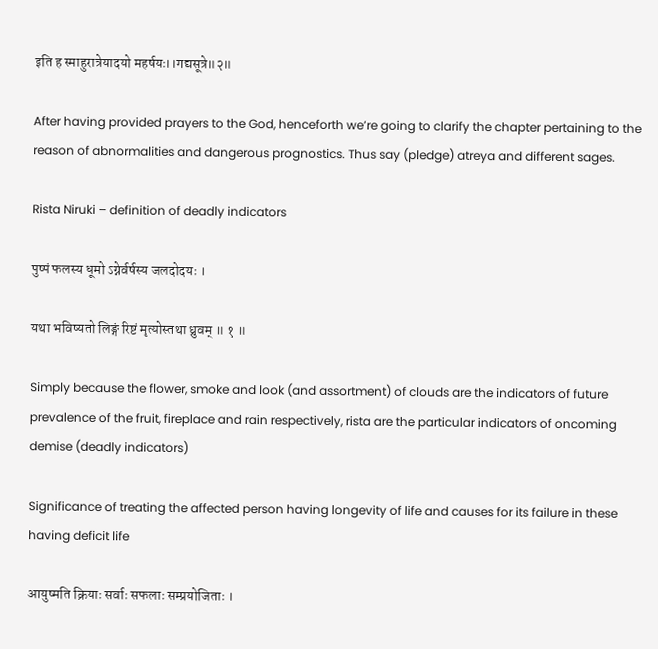इति ह स्माहुरात्रेयादयो महर्षयः।।गद्यसूत्रे॥२॥

After having provided prayers to the God, henceforth we’re going to clarify the chapter pertaining to the reason of abnormalities and dangerous prognostics. Thus say (pledge) atreya and different sages.

Rista Niruki – definition of deadly indicators

पुष्पं फलस्य धूमो ऽग्नेर्वर्षस्य जलदोदयः ।

यथा भविष्यतो लिङ्गं रिष्टं मृत्योस्तथा ध्रुवम् ॥ १ ॥

Simply because the flower, smoke and look (and assortment) of clouds are the indicators of future prevalence of the fruit, fireplace and rain respectively, rista are the particular indicators of oncoming demise (deadly indicators)

Significance of treating the affected person having longevity of life and causes for its failure in these having deficit life

आयुष्मति क्रियाः सर्वाः सफलाः सम्प्रयोजिताः ।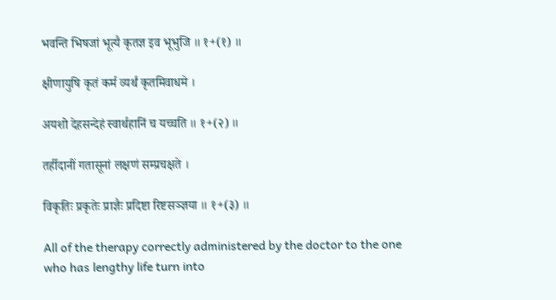भवन्ति भिषजां भूत्यै कृतज्ञ इव भूभुजि ॥ १+(१) ॥

क्षीणायुषि कृतं कर्म व्यर्थं कृतमिवाधमे ।

अयशो देहसन्देहं स्वार्थहानिं च यच्चति ॥ १+(२) ॥

तर्हीदानीं गतासूनां लक्षणं सम्प्रचक्षते ।

विकृतिः प्रकृतेः प्राज्ञैः प्रदिष्टा रिष्टसञ्ज्ञया ॥ १+(३) ॥

All of the therapy correctly administered by the doctor to the one who has lengthy life turn into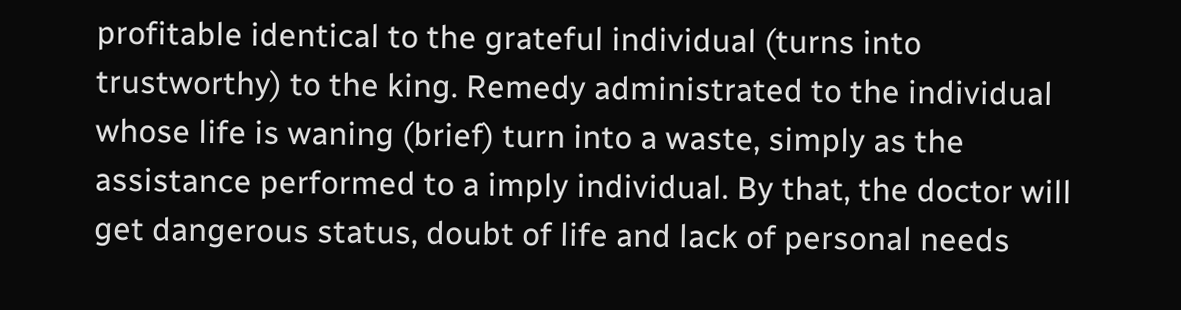profitable identical to the grateful individual (turns into trustworthy) to the king. Remedy administrated to the individual whose life is waning (brief) turn into a waste, simply as the assistance performed to a imply individual. By that, the doctor will get dangerous status, doubt of life and lack of personal needs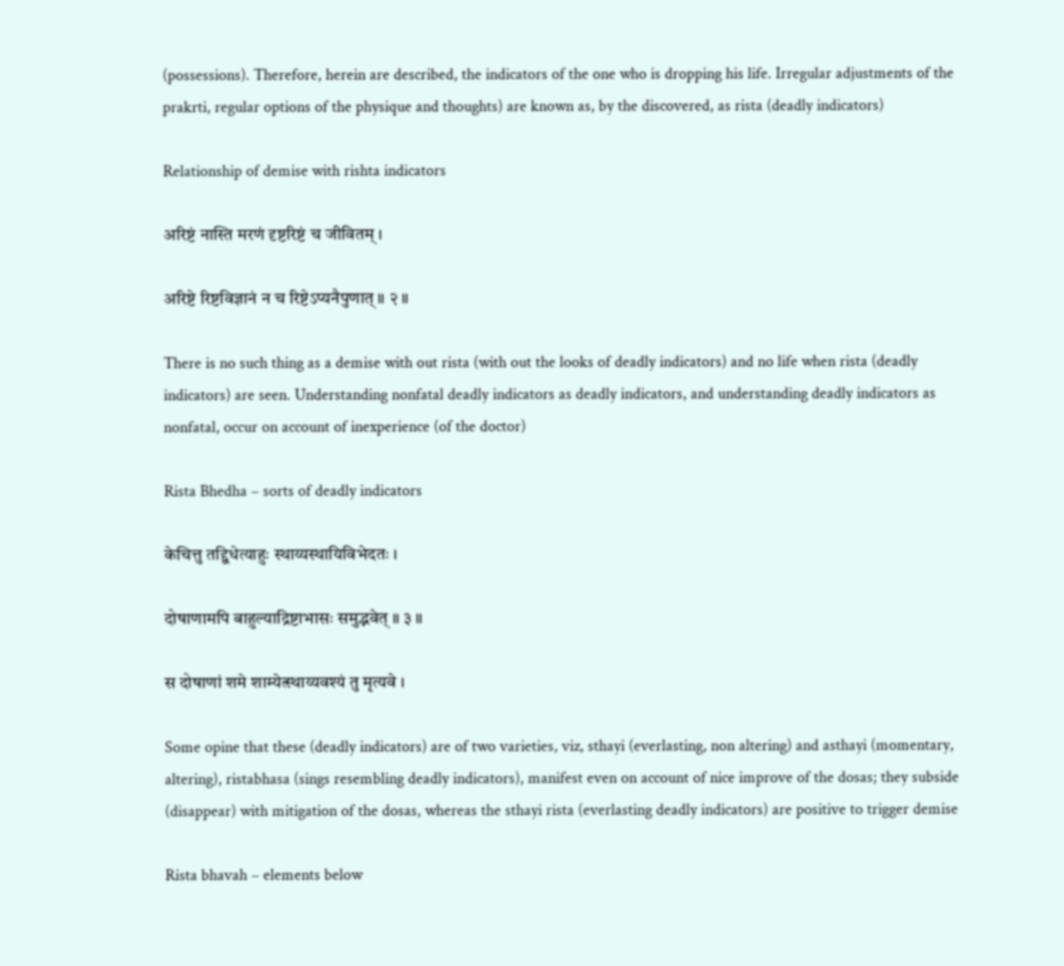(possessions). Therefore, herein are described, the indicators of the one who is dropping his life. Irregular adjustments of the prakrti, regular options of the physique and thoughts) are known as, by the discovered, as rista (deadly indicators)

Relationship of demise with rishta indicators

अरिष्टं नास्ति मरणं दृष्टरिष्टं च जीवितम् ।

अरिष्टे रिष्टविज्ञानं न च रिष्टेऽप्यनैपुणात् ॥ २ ॥

There is no such thing as a demise with out rista (with out the looks of deadly indicators) and no life when rista (deadly indicators) are seen. Understanding nonfatal deadly indicators as deadly indicators, and understanding deadly indicators as nonfatal, occur on account of inexperience (of the doctor)

Rista Bhedha – sorts of deadly indicators

केचित्तु तद्द्विधेत्याहुः स्थाय्यस्थायिविभेदतः ।

दोषाणामपि बाहुल्याद्रिष्टाभासः समुद्भवेत् ॥ ३ ॥

स दोषाणां शमे शाम्येत्स्थाय्यवश्यं तु मृत्यवे ।

Some opine that these (deadly indicators) are of two varieties, viz, sthayi (everlasting, non altering) and asthayi (momentary, altering), ristabhasa (sings resembling deadly indicators), manifest even on account of nice improve of the dosas; they subside (disappear) with mitigation of the dosas, whereas the sthayi rista (everlasting deadly indicators) are positive to trigger demise

Rista bhavah – elements below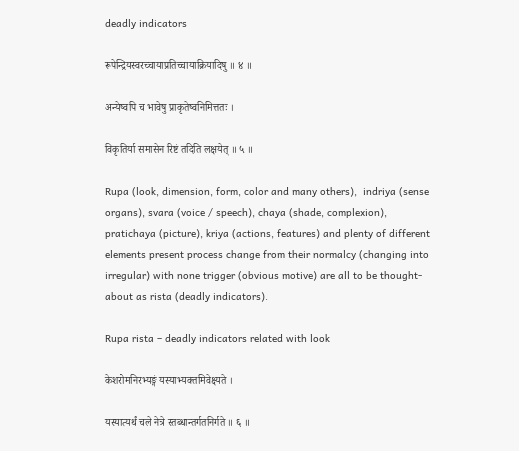deadly indicators

रूपेन्द्रियस्वरच्चायाप्रतिच्चायाक्रियादिषु ॥ ४ ॥

अन्येष्वपि च भावेषु प्राकृतेष्वनिमित्ततः ।

विकृतिर्या समासेन रिष्टं तदिति लक्षयेत् ॥ ५ ॥

Rupa (look, dimension, form, color and many others),  indriya (sense organs), svara (voice / speech), chaya (shade, complexion), pratichaya (picture), kriya (actions, features) and plenty of different elements present process change from their normalcy (changing into irregular) with none trigger (obvious motive) are all to be thought-about as rista (deadly indicators).

Rupa rista – deadly indicators related with look

केशरोमनिरभ्यङ्गं यस्याभ्यक्तमिवेक्ष्यते ।

यस्यात्यर्थं चले नेत्रे स्तब्धान्तर्गतनिर्गते ॥ ६ ॥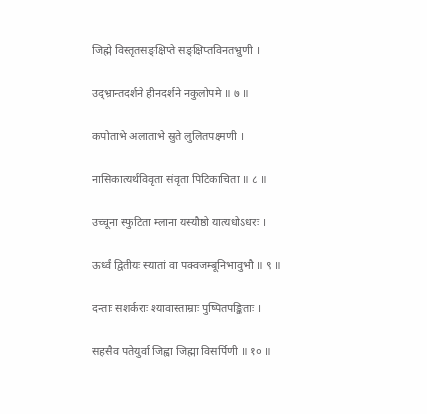जिह्मे विस्तृतसङ्क्षिप्ते सङ्क्षिप्तविनतभ्रुणी ।

उद्भ्रान्तदर्शने हीनदर्शने नकुलोपमे ॥ ७ ॥

कपोताभे अलाताभे स्रुते लुलितपक्ष्मणी ।

नासिकात्यर्थविवृता संवृता पिटिकाचिता ॥ ८ ॥

उच्चूना स्फुटिता म्लाना यस्यौष्ठो यात्यधोऽधरः ।

ऊर्ध्वं द्वितीयः स्यातां वा पक्वजम्बूनिभावुभौ ॥ ९ ॥

दन्ताः सशर्कराः श्यावास्ताम्राः पुष्पितपङ्किताः ।

सहसैव पतेयुर्वा जिह्वा जिह्मा विसर्पिणी ॥ १० ॥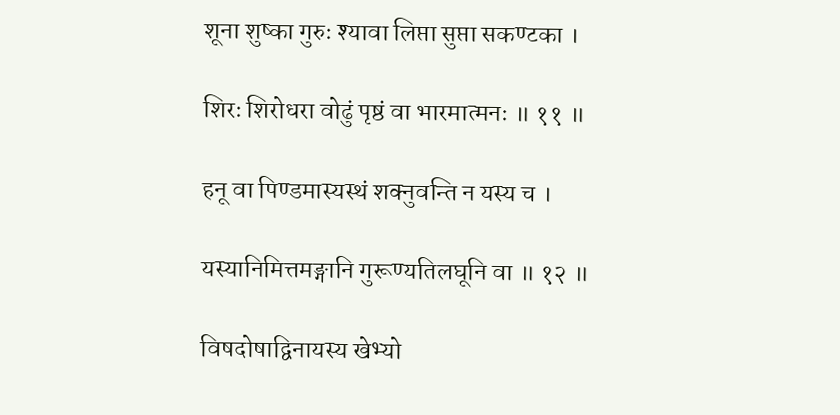शूना शुष्का गुरुः श्यावा लिप्ता सुप्ता सकण्टका ।

शिरः शिरोधरा वोढुं पृष्ठं वा भारमात्मनः ॥ ११ ॥

हनू वा पिण्डमास्यस्थं शक्नुवन्ति न यस्य च ।

यस्यानिमित्तमङ्गानि गुरूण्यतिलघूनि वा ॥ १२ ॥

विषदोषाद्विनायस्य खेभ्यो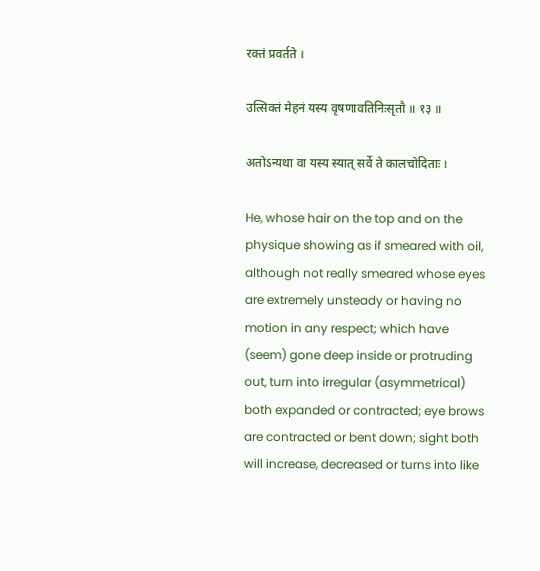रक्तं प्रवर्तते ।

उत्सिक्तं मेहनं यस्य वृषणावतिनिःसृतौ ॥ १३ ॥

अतोऽन्यथा वा यस्य स्यात् सर्वे ते कालचोदिताः ।

He, whose hair on the top and on the physique showing as if smeared with oil, although not really smeared whose eyes are extremely unsteady or having no motion in any respect; which have (seem) gone deep inside or protruding out, turn into irregular (asymmetrical) both expanded or contracted; eye brows are contracted or bent down; sight both will increase, decreased or turns into like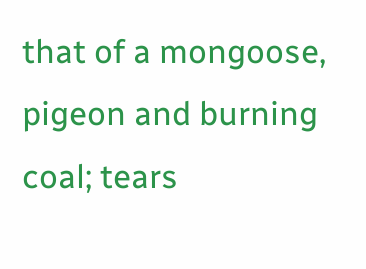that of a mongoose, pigeon and burning coal; tears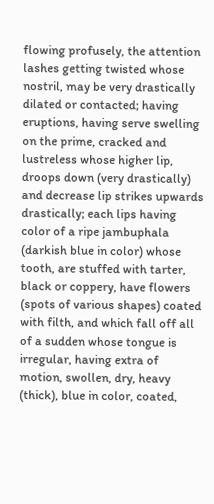flowing profusely, the attention lashes getting twisted whose nostril, may be very drastically dilated or contacted; having eruptions, having serve swelling on the prime, cracked and lustreless whose higher lip, droops down (very drastically) and decrease lip strikes upwards drastically; each lips having color of a ripe jambuphala (darkish blue in color) whose tooth, are stuffed with tarter, black or coppery, have flowers (spots of various shapes) coated with filth, and which fall off all of a sudden whose tongue is irregular, having extra of motion, swollen, dry, heavy (thick), blue in color, coated,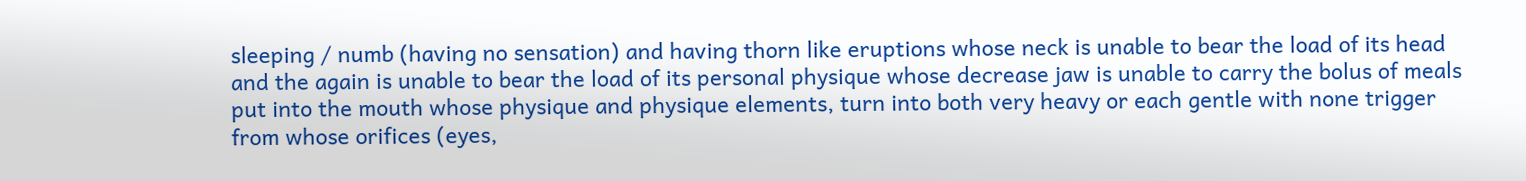sleeping / numb (having no sensation) and having thorn like eruptions whose neck is unable to bear the load of its head and the again is unable to bear the load of its personal physique whose decrease jaw is unable to carry the bolus of meals put into the mouth whose physique and physique elements, turn into both very heavy or each gentle with none trigger from whose orifices (eyes,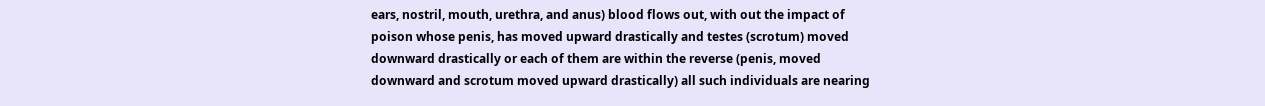ears, nostril, mouth, urethra, and anus) blood flows out, with out the impact of poison whose penis, has moved upward drastically and testes (scrotum) moved downward drastically or each of them are within the reverse (penis, moved downward and scrotum moved upward drastically) all such individuals are nearing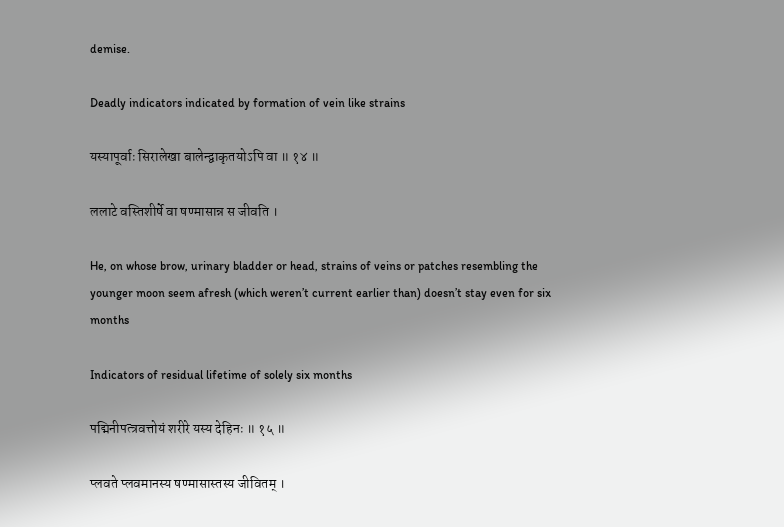demise.

Deadly indicators indicated by formation of vein like strains

यस्यापूर्वाः सिरालेखा बालेन्द्वाकृतयोऽपि वा ॥ १४ ॥

ललाटे वस्तिशीर्षे वा षण्मासान्न स जीवति ।

He, on whose brow, urinary bladder or head, strains of veins or patches resembling the younger moon seem afresh (which weren’t current earlier than) doesn’t stay even for six months

Indicators of residual lifetime of solely six months

पद्मिनीपत्त्रवत्तोयं शरीरे यस्य देहिनः ॥ १५ ॥

प्लवते प्लवमानस्य षण्मासास्तस्य जीवितम् ।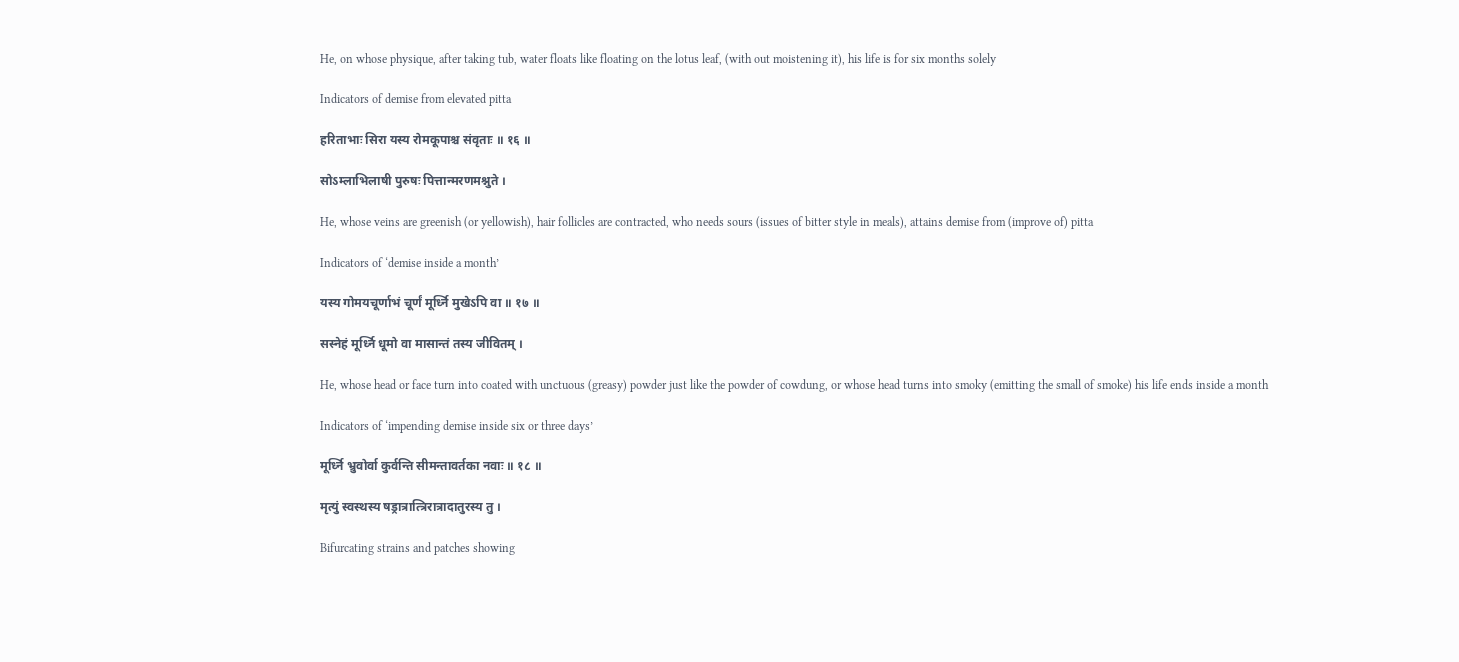He, on whose physique, after taking tub, water floats like floating on the lotus leaf, (with out moistening it), his life is for six months solely

Indicators of demise from elevated pitta

हरिताभाः सिरा यस्य रोमकूपाश्च संवृताः ॥ १६ ॥

सोऽम्लाभिलाषी पुरुषः पित्तान्मरणमश्नुते ।

He, whose veins are greenish (or yellowish), hair follicles are contracted, who needs sours (issues of bitter style in meals), attains demise from (improve of) pitta

Indicators of ‘demise inside a month’

यस्य गोमयचूर्णाभं चूर्णं मूर्ध्नि मुखेऽपि वा ॥ १७ ॥

सस्नेहं मूर्ध्नि धूमो वा मासान्तं तस्य जीवितम् ।

He, whose head or face turn into coated with unctuous (greasy) powder just like the powder of cowdung, or whose head turns into smoky (emitting the small of smoke) his life ends inside a month

Indicators of ‘impending demise inside six or three days’

मूर्ध्नि भ्रुवोर्वा कुर्वन्ति सीमन्तावर्तका नवाः ॥ १८ ॥

मृत्युं स्वस्थस्य षड्रात्रात्त्रिरात्रादातुरस्य तु ।

Bifurcating strains and patches showing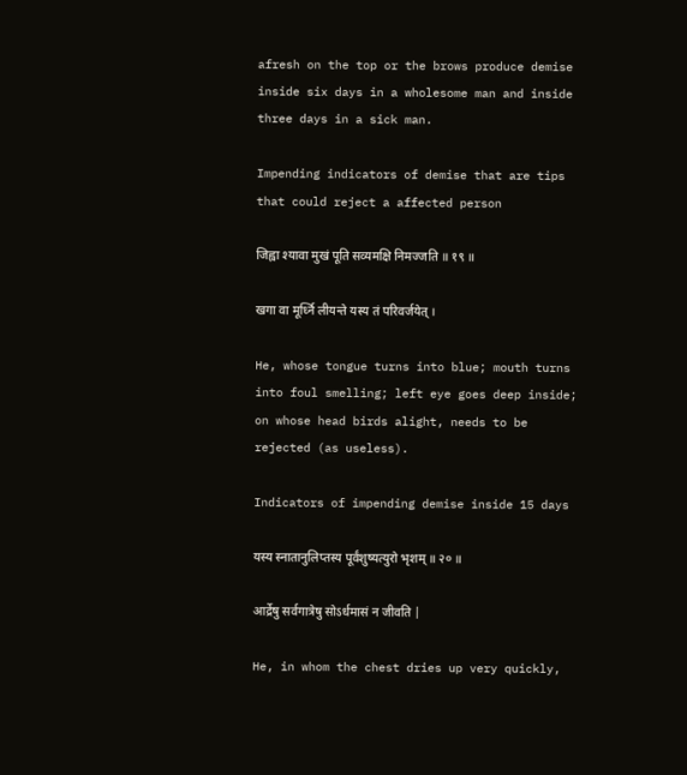afresh on the top or the brows produce demise inside six days in a wholesome man and inside three days in a sick man.

Impending indicators of demise that are tips that could reject a affected person

जिह्वा श्यावा मुखं पूति सव्यमक्षि निमज्जति ॥ १९ ॥

खगा वा मूर्ध्नि लीयन्ते यस्य तं परिवर्जयेत् ।

He, whose tongue turns into blue; mouth turns into foul smelling; left eye goes deep inside; on whose head birds alight, needs to be rejected (as useless).

Indicators of impending demise inside 15 days

यस्य स्नातानुलिप्तस्य पूर्वंशुष्यत्युरो भृशम् ॥ २० ॥

आर्द्रेषु सर्वगात्रेषु सोऽर्धमासं न जीवति |

He, in whom the chest dries up very quickly,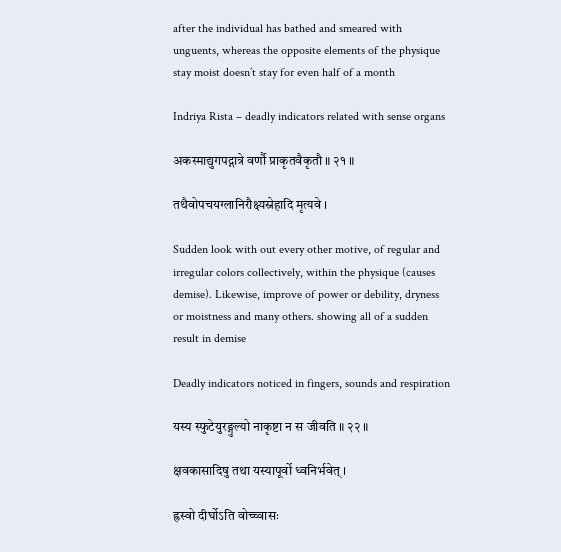after the individual has bathed and smeared with unguents, whereas the opposite elements of the physique stay moist doesn’t stay for even half of a month

Indriya Rista – deadly indicators related with sense organs

अकस्माद्युगपद्गात्रे वर्णौ प्राकृतवैकृतौ ॥ २१ ॥

तथैवोपचयग्लानिरौक्ष्यस्नेहादि मृत्यवे ।

Sudden look with out every other motive, of regular and irregular colors collectively, within the physique (causes demise). Likewise, improve of power or debility, dryness or moistness and many others. showing all of a sudden result in demise

Deadly indicators noticed in fingers, sounds and respiration

यस्य स्फुटेयुरङ्गुल्यो नाकृष्टा न स जीवति ॥ २२ ॥

क्षवकासादिषु तथा यस्यापूर्वो ध्वनिर्भवेत् ।

ह्रस्वो दीर्घोऽति वोच्च्वासः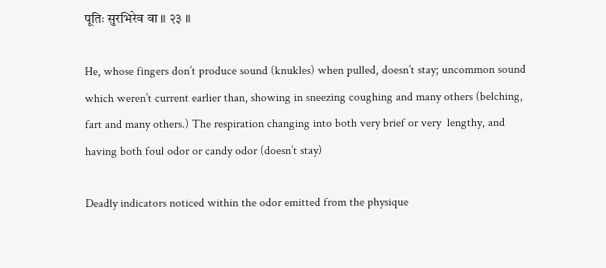पूतिः सुरभिरेव वा ॥ २३ ॥

He, whose fingers don’t produce sound (knukles) when pulled, doesn’t stay; uncommon sound which weren’t current earlier than, showing in sneezing coughing and many others (belching, fart and many others.) The respiration changing into both very brief or very  lengthy, and having both foul odor or candy odor (doesn’t stay)

Deadly indicators noticed within the odor emitted from the physique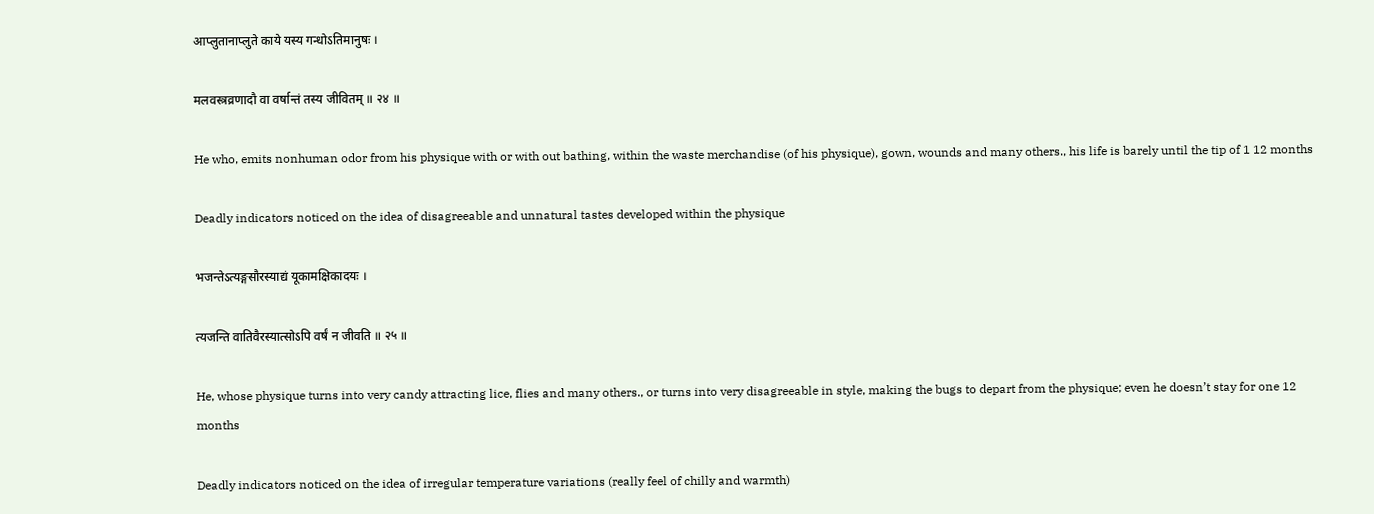आप्लुतानाप्लुते काये यस्य गन्धोऽतिमानुषः ।

मलवस्त्रव्रणादौ वा वर्षान्तं तस्य जीवितम् ॥ २४ ॥

He who, emits nonhuman odor from his physique with or with out bathing, within the waste merchandise (of his physique), gown, wounds and many others., his life is barely until the tip of 1 12 months

Deadly indicators noticed on the idea of disagreeable and unnatural tastes developed within the physique

भजन्तेऽत्यङ्गसौरस्याद्यं यूकामक्षिकादयः ।

त्यजन्ति वातिवैरस्यात्सोऽपि वर्षं न जीवति ॥ २५ ॥

He, whose physique turns into very candy attracting lice, flies and many others., or turns into very disagreeable in style, making the bugs to depart from the physique; even he doesn’t stay for one 12 months

Deadly indicators noticed on the idea of irregular temperature variations (really feel of chilly and warmth)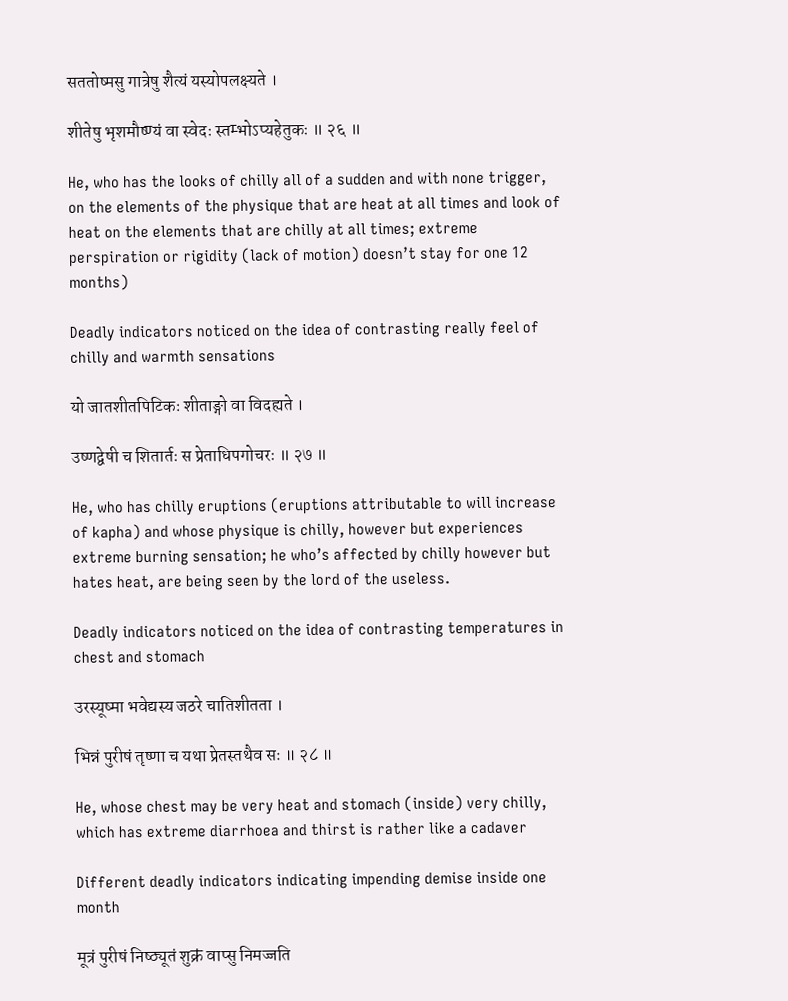सततोष्मसु गात्रेषु शैत्यं यस्योपलक्ष्यते ।

शीतेषु भृशमौष्ण्यं वा स्वेदः स्तम्भोऽप्यहेतुकः ॥ २६ ॥

He, who has the looks of chilly all of a sudden and with none trigger, on the elements of the physique that are heat at all times and look of heat on the elements that are chilly at all times; extreme perspiration or rigidity (lack of motion) doesn’t stay for one 12 months)

Deadly indicators noticed on the idea of contrasting really feel of chilly and warmth sensations

यो जातशीतपिटिकः शीताङ्गो वा विदह्यते ।

उष्णद्वेषी च शितार्तः स प्रेताधिपगोचरः ॥ २७ ॥

He, who has chilly eruptions (eruptions attributable to will increase of kapha) and whose physique is chilly, however but experiences extreme burning sensation; he who’s affected by chilly however but hates heat, are being seen by the lord of the useless.

Deadly indicators noticed on the idea of contrasting temperatures in chest and stomach

उरस्यूष्मा भवेद्यस्य जठरे चातिशीतता ।

भिन्नं पुरीषं तृष्णा च यथा प्रेतस्तथैव सः ॥ २८ ॥

He, whose chest may be very heat and stomach (inside) very chilly, which has extreme diarrhoea and thirst is rather like a cadaver

Different deadly indicators indicating impending demise inside one month

मूत्रं पुरीषं निष्ठ्यूतं शुक्रं वाप्सु निमज्जति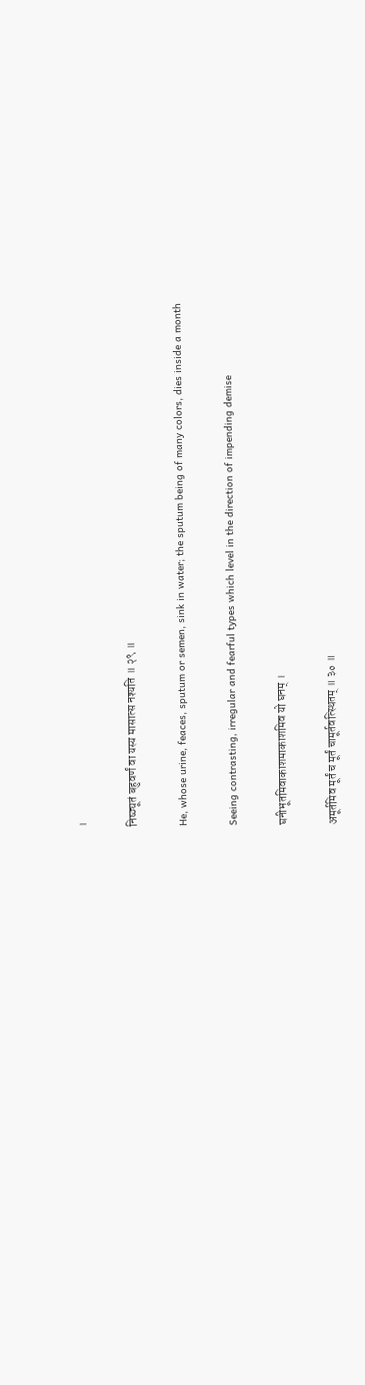।

निष्ठ्यूतं बहुवर्णं वा यस्य मासात्स नश्यति ॥ २९ ॥

He, whose urine, feaces, sputum or semen, sink in water; the sputum being of many colors, dies inside a month

Seeing contrasting, irregular and fearful types which level in the direction of impending demise

घनीभूतमिवाकाशमाकाशमिव यो घनम् ।

अमूर्तमिव मूर्तं च मूर्तं चामूर्तवत्स्थितम् ॥ ३० ॥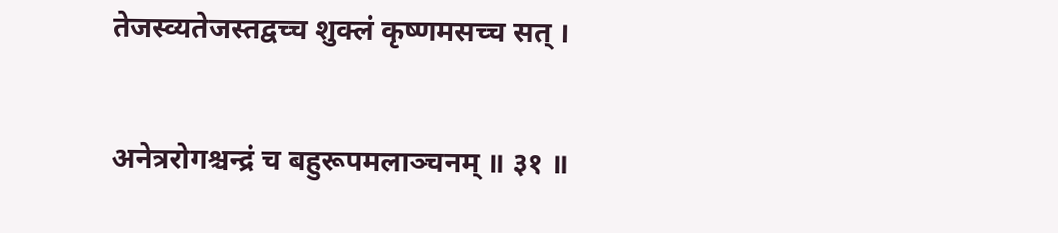तेजस्व्यतेजस्तद्वच्च शुक्लं कृष्णमसच्च सत् ।

अनेत्ररोगश्चन्द्रं च बहुरूपमलाञ्चनम् ॥ ३१ ॥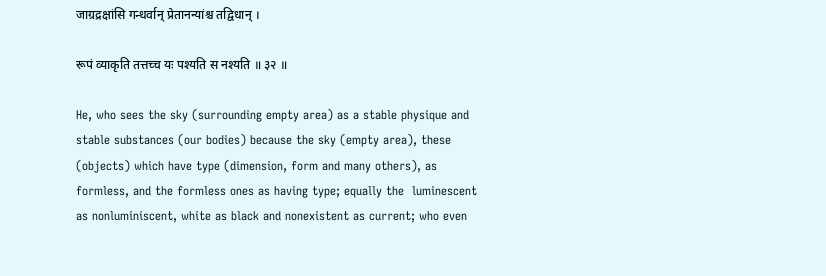जाग्रद्रक्षांसि गन्धर्वान् प्रेतानन्यांश्च तद्विधान् ।

रूपं व्याकृति तत्तच्च यः पश्यति स नश्यति ॥ ३२ ॥

He, who sees the sky (surrounding empty area) as a stable physique and stable substances (our bodies) because the sky (empty area), these (objects) which have type (dimension, form and many others), as formless, and the formless ones as having type; equally the  luminescent as nonluminiscent, white as black and nonexistent as current; who even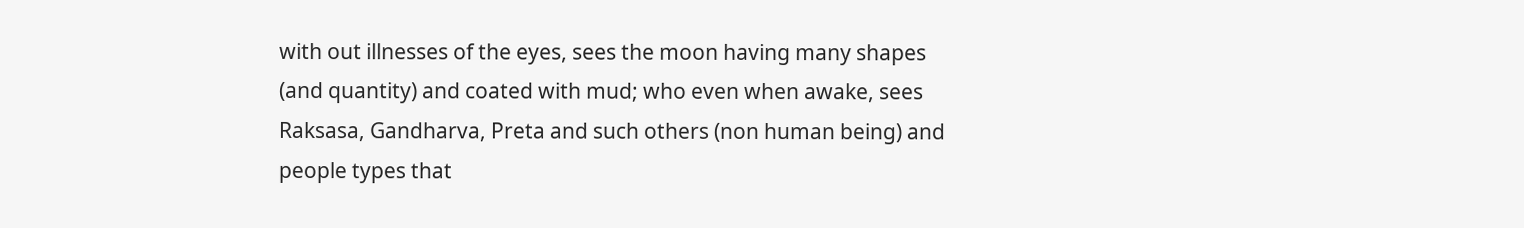with out illnesses of the eyes, sees the moon having many shapes (and quantity) and coated with mud; who even when awake, sees Raksasa, Gandharva, Preta and such others (non human being) and people types that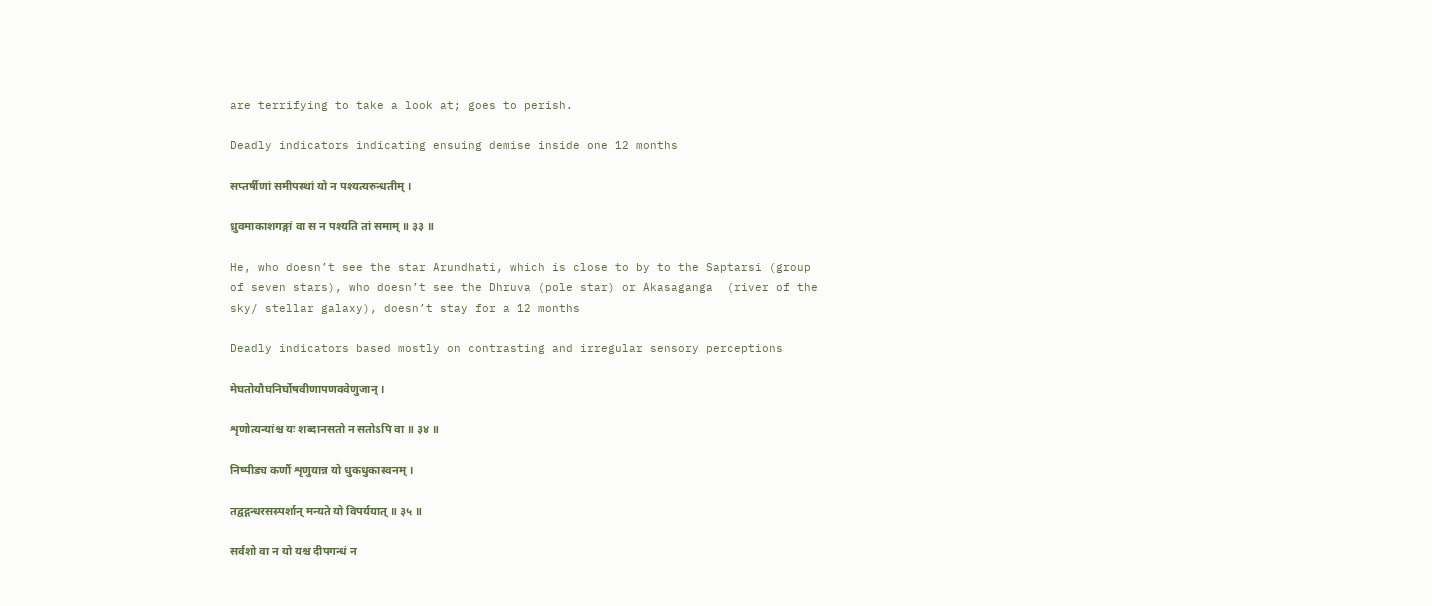are terrifying to take a look at; goes to perish.

Deadly indicators indicating ensuing demise inside one 12 months

सप्तर्षीणां समीपस्थां यो न पश्यत्यरुन्धतीम् ।

ध्रुवमाकाशगङ्गां वा स न पश्यति तां समाम् ॥ ३३ ॥

He, who doesn’t see the star Arundhati, which is close to by to the Saptarsi (group of seven stars), who doesn’t see the Dhruva (pole star) or Akasaganga  (river of the sky/ stellar galaxy), doesn’t stay for a 12 months

Deadly indicators based mostly on contrasting and irregular sensory perceptions

मेघतोयौघनिर्घोषवीणापणववेणुजान् ।

शृणोत्यन्यांश्च यः शब्दानसतो न सतोऽपि वा ॥ ३४ ॥

निष्पीड्य कर्णौ शृणुयान्न यो धुकधुकास्वनम् ।

तद्वद्गन्धरसस्पर्शान् मन्यते यो विपर्ययात् ॥ ३५ ॥

सर्वशो वा न यो यश्च दीपगन्धं न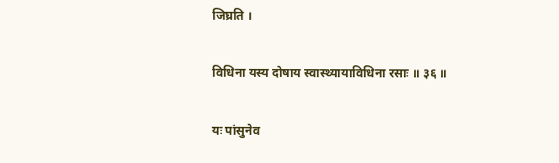जिघ्रति ।

विधिना यस्य दोषाय स्वास्थ्यायाविधिना रसाः ॥ ३६ ॥

यः पांसुनेव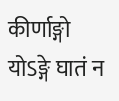कीर्णाङ्गो योऽङ्गे घातं न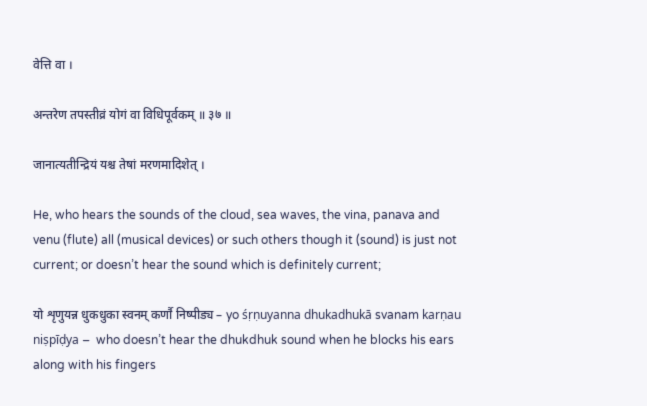वेत्ति वा ।

अन्तरेण तपस्तीव्रं योगं वा विधिपूर्वकम् ॥ ३७ ॥

जानात्यतीन्द्रियं यश्च तेषां मरणमादिशेत् ।

He, who hears the sounds of the cloud, sea waves, the vina, panava and venu (flute) all (musical devices) or such others though it (sound) is just not current; or doesn’t hear the sound which is definitely current;

यो शृणुयन्न धुकधुका स्वनम् कर्णौ निष्पीड्य – yo śṛṇuyanna dhukadhukā svanam karṇau niṣpīḍya –  who doesn’t hear the dhukdhuk sound when he blocks his ears along with his fingers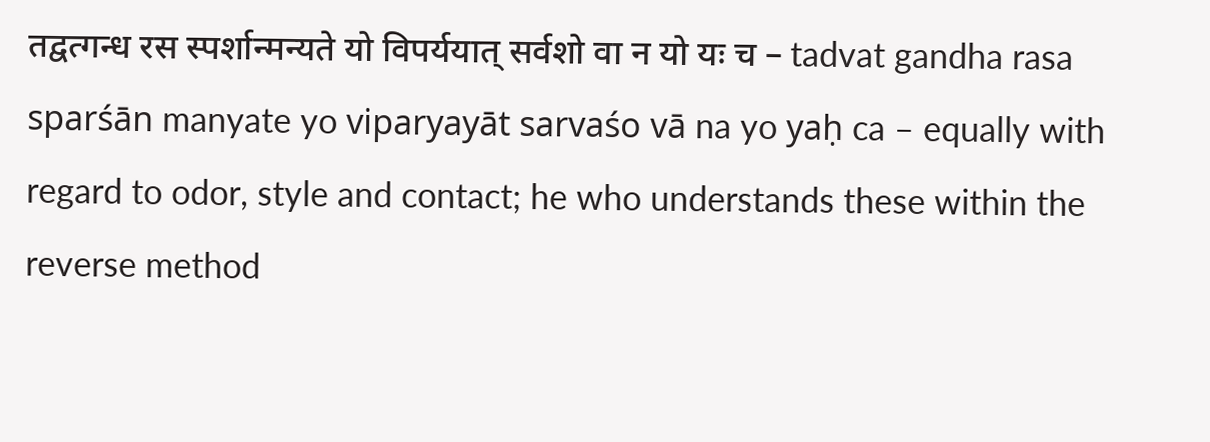तद्वत्गन्ध रस स्पर्शान्मन्यते यो विपर्ययात् सर्वशो वा न यो यः च – tadvat gandha rasa sparśān manyate yo viparyayāt sarvaśo vā na yo yaḥ ca – equally with regard to odor, style and contact; he who understands these within the reverse method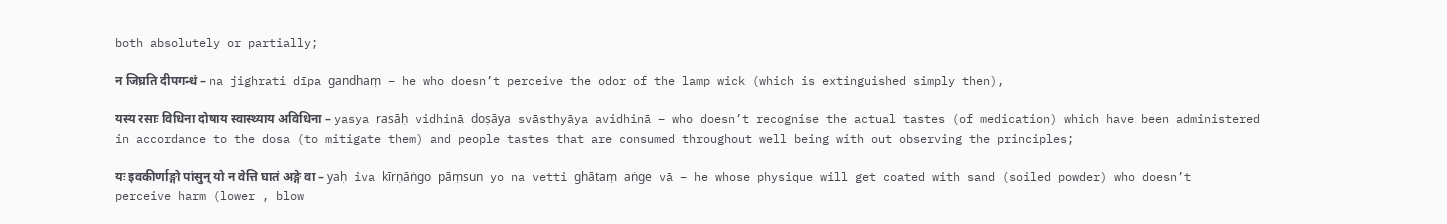both absolutely or partially;

न जिघ्रति दीपगन्धं – na jighrati dīpa gandhaṃ – he who doesn’t perceive the odor of the lamp wick (which is extinguished simply then),

यस्य रसाः विधिना दोषाय स्वास्थ्याय अविधिना – yasya rasāḥ vidhinā doṣāya svāsthyāya avidhinā – who doesn’t recognise the actual tastes (of medication) which have been administered in accordance to the dosa (to mitigate them) and people tastes that are consumed throughout well being with out observing the principles;

यः इवकीर्णाङ्गो पांसुन् यो न वेत्ति घातं अङ्गे वा – yaḥ iva kīrṇāṅgo pāṃsun yo na vetti ghātaṃ aṅge vā – he whose physique will get coated with sand (soiled powder) who doesn’t perceive harm (lower , blow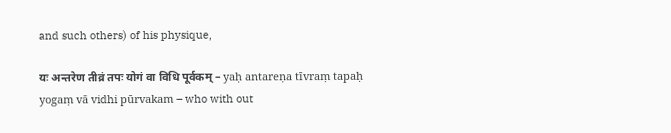and such others) of his physique,

यः अन्तरेण तीव्रं तपः योगं वा विधि पूर्वकम् – yaḥ antareṇa tīvraṃ tapaḥ yogaṃ vā vidhi pūrvakam – who with out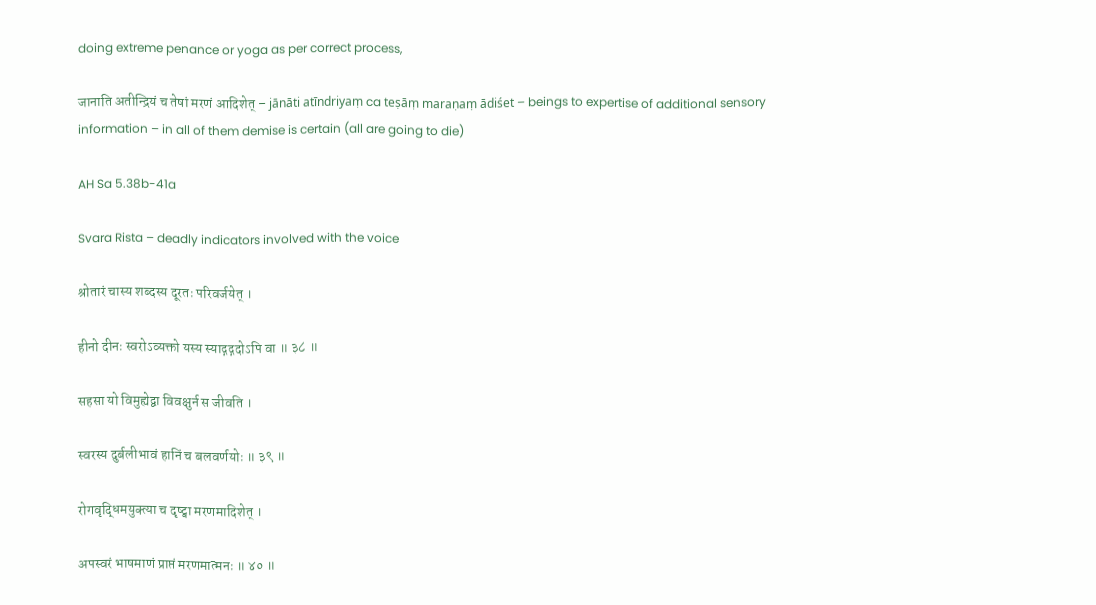doing extreme penance or yoga as per correct process,

जानाति अतीन्द्रियं च तेषां मरणं आदिशेत् – jānāti atīndriyaṃ ca teṣāṃ maraṇaṃ ādiśet – beings to expertise of additional sensory information – in all of them demise is certain (all are going to die)

AH Sa 5.38b-41a

Svara Rista – deadly indicators involved with the voice

श्रोतारं चास्य शब्दस्य दूरतः परिवर्जयेत् ।

हीनो दीनः स्वरोऽव्यक्तो यस्य स्याद्गद्गदोऽपि वा ॥ ३८ ॥

सहसा यो विमुह्येद्वा विवक्षुर्न स जीवति ।

स्वरस्य दुर्बलीभावं हानिं च बलवर्णयोः ॥ ३९ ॥

रोगवृद्धिमयुक्त्या च दृष्ट्वा मरणमादिशेत् ।

अपस्वरं भाषमाणं प्राप्तं मरणमात्मनः ॥ ४० ॥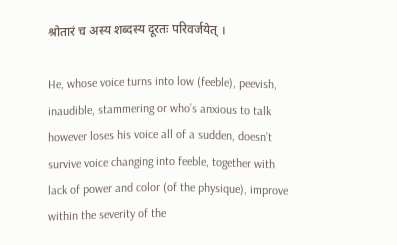श्रोतारं च अस्य शब्दस्य दूरतः परिवर्जयेत् ।

He, whose voice turns into low (feeble), peevish, inaudible, stammering or who’s anxious to talk however loses his voice all of a sudden, doesn’t survive voice changing into feeble, together with lack of power and color (of the physique), improve within the severity of the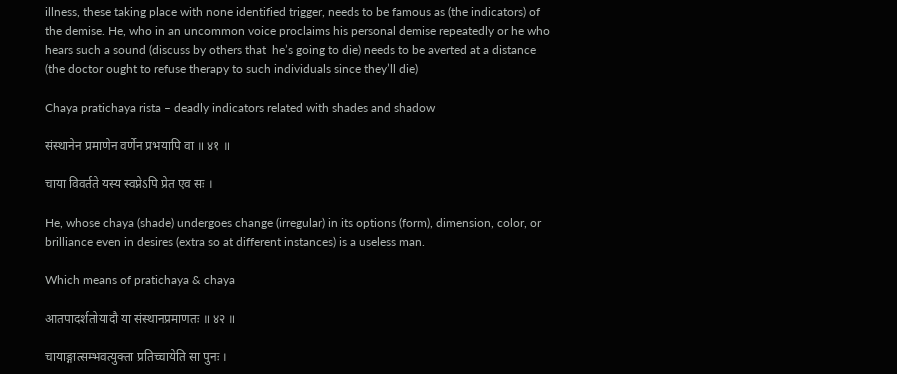illness, these taking place with none identified trigger, needs to be famous as (the indicators) of the demise. He, who in an uncommon voice proclaims his personal demise repeatedly or he who hears such a sound (discuss by others that  he’s going to die) needs to be averted at a distance (the doctor ought to refuse therapy to such individuals since they’ll die)

Chaya pratichaya rista – deadly indicators related with shades and shadow

संस्थानेन प्रमाणेन वर्णेन प्रभयापि वा ॥ ४१ ॥

चाया विवर्तते यस्य स्वप्नेऽपि प्रेत एव सः ।

He, whose chaya (shade) undergoes change (irregular) in its options (form), dimension, color, or brilliance even in desires (extra so at different instances) is a useless man.

Which means of pratichaya & chaya

आतपादर्शतोयादौ या संस्थानप्रमाणतः ॥ ४२ ॥

चायाङ्गात्सम्भवत्युक्ता प्रतिच्चायेति सा पुनः ।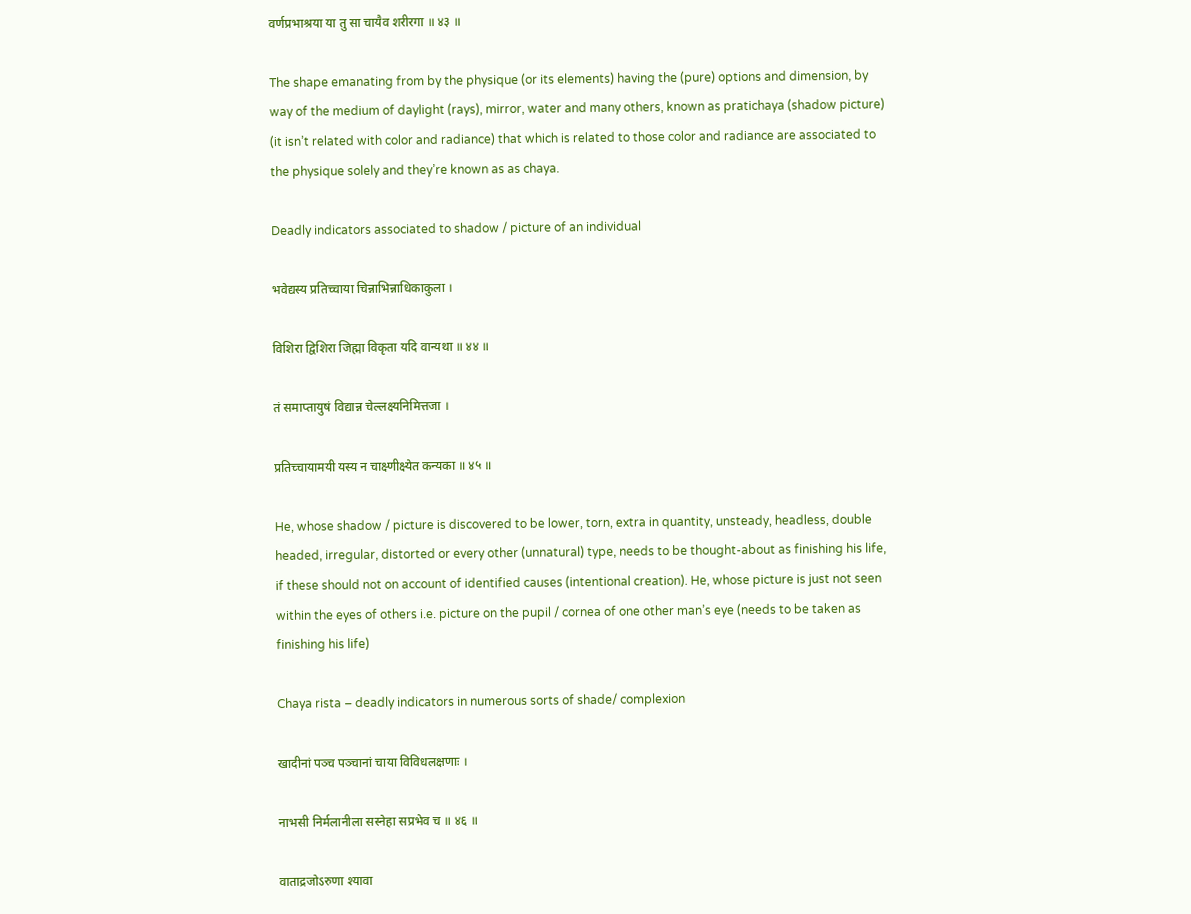वर्णप्रभाश्रया या तु सा चायैव शरीरगा ॥ ४३ ॥

The shape emanating from by the physique (or its elements) having the (pure) options and dimension, by way of the medium of daylight (rays), mirror, water and many others, known as pratichaya (shadow picture) (it isn’t related with color and radiance) that which is related to those color and radiance are associated to the physique solely and they’re known as as chaya.

Deadly indicators associated to shadow / picture of an individual

भवेद्यस्य प्रतिच्चाया चिन्नाभिन्नाधिकाकुला ।

विशिरा द्विशिरा जिह्मा विकृता यदि वान्यथा ॥ ४४ ॥

तं समाप्तायुषं विद्यान्न चेल्लक्ष्यनिमित्तजा ।

प्रतिच्चायामयी यस्य न चाक्ष्णीक्ष्येत कन्यका ॥ ४५ ॥

He, whose shadow / picture is discovered to be lower, torn, extra in quantity, unsteady, headless, double headed, irregular, distorted or every other (unnatural) type, needs to be thought-about as finishing his life, if these should not on account of identified causes (intentional creation). He, whose picture is just not seen within the eyes of others i.e. picture on the pupil / cornea of one other man’s eye (needs to be taken as finishing his life)

Chaya rista – deadly indicators in numerous sorts of shade/ complexion

खादीनां पञ्च पञ्चानां चाया विविधलक्षणाः ।

नाभसी निर्मलानीला सस्नेहा सप्रभेव च ॥ ४६ ॥

वाताद्रजोऽरुणा श्यावा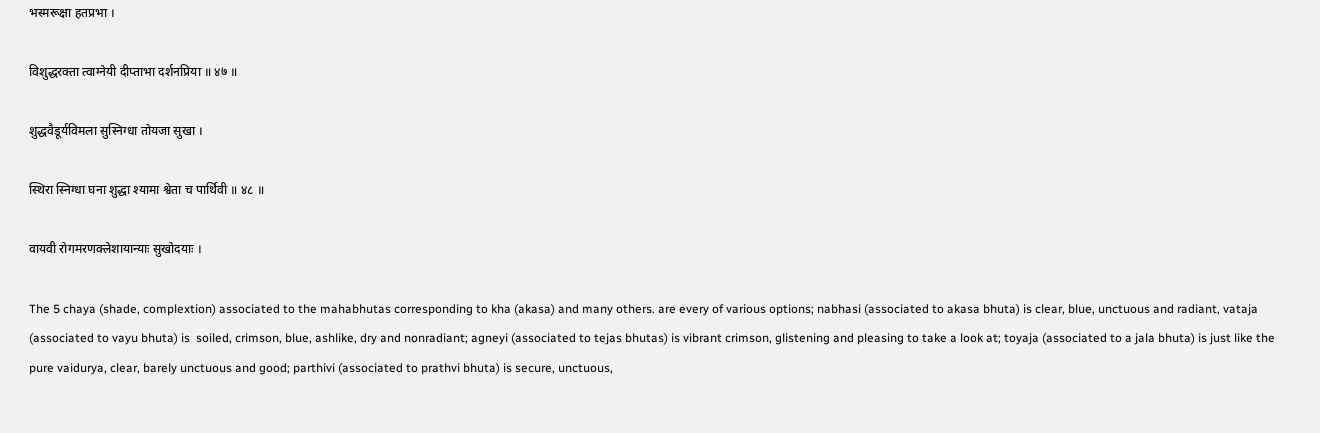भस्मरूक्षा हतप्रभा ।

विशुद्धरक्ता त्वाग्नेयी दीप्ताभा दर्शनप्रिया ॥ ४७ ॥

शुद्धवैडूर्यविमला सुस्निग्धा तोयजा सुखा ।

स्थिरा स्निग्धा घना शुद्धा श्यामा श्वेता च पार्थिवी ॥ ४८ ॥

वायवी रोगमरणक्लेशायान्याः सुखोदयाः ।

The 5 chaya (shade, complextion) associated to the mahabhutas corresponding to kha (akasa) and many others. are every of various options; nabhasi (associated to akasa bhuta) is clear, blue, unctuous and radiant, vataja (associated to vayu bhuta) is  soiled, crimson, blue, ashlike, dry and nonradiant; agneyi (associated to tejas bhutas) is vibrant crimson, glistening and pleasing to take a look at; toyaja (associated to a jala bhuta) is just like the pure vaidurya, clear, barely unctuous and good; parthivi (associated to prathvi bhuta) is secure, unctuous,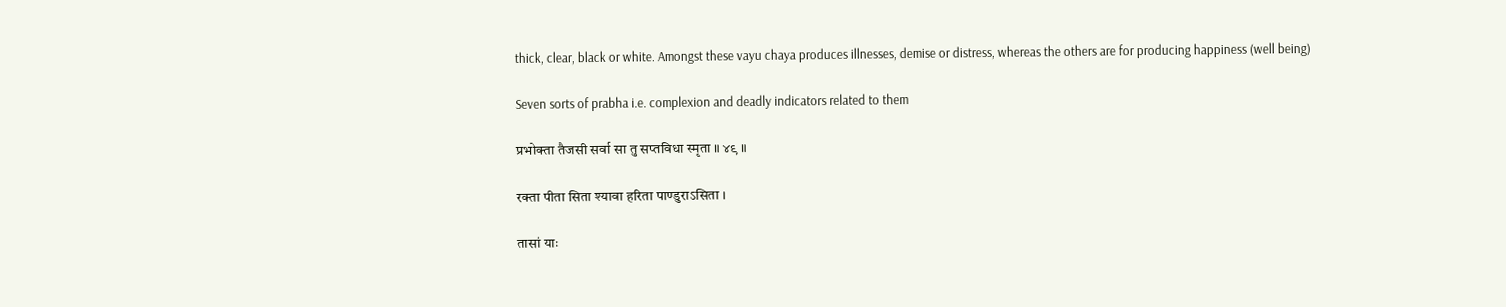thick, clear, black or white. Amongst these vayu chaya produces illnesses, demise or distress, whereas the others are for producing happiness (well being)

Seven sorts of prabha i.e. complexion and deadly indicators related to them

प्रभोक्ता तैजसी सर्वा सा तु सप्तविधा स्मृता ॥ ४९ ॥

रक्ता पीता सिता श्यावा हरिता पाण्डुराऽसिता ।

तासां याः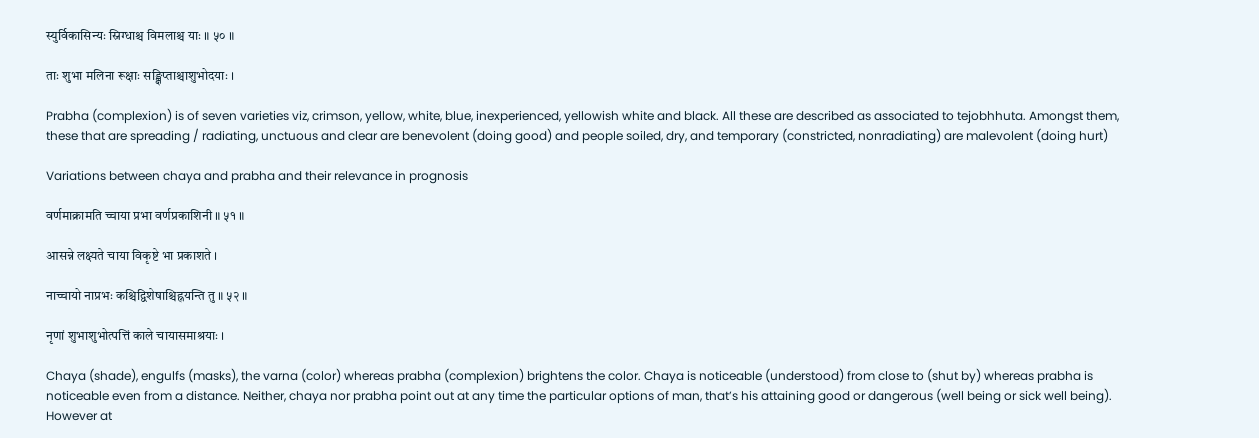स्युर्विकासिन्यः स्निग्धाश्च विमलाश्च याः ॥ ५० ॥

ताः शुभा मलिना रूक्षाः सङ्क्षिप्ताश्चाशुभोदयाः ।

Prabha (complexion) is of seven varieties viz, crimson, yellow, white, blue, inexperienced, yellowish white and black. All these are described as associated to tejobhhuta. Amongst them, these that are spreading / radiating, unctuous and clear are benevolent (doing good) and people soiled, dry, and temporary (constricted, nonradiating) are malevolent (doing hurt)

Variations between chaya and prabha and their relevance in prognosis

वर्णमाक्रामति च्चाया प्रभा वर्णप्रकाशिनी ॥ ५१ ॥

आसन्ने लक्ष्यते चाया विकृष्टे भा प्रकाशते ।

नाच्चायो नाप्रभः कश्चिद्विशेषाश्चिह्नयन्ति तु ॥ ५२ ॥

नृणां शुभाशुभोत्पत्तिं काले चायासमाश्रयाः ।

Chaya (shade), engulfs (masks), the varna (color) whereas prabha (complexion) brightens the color. Chaya is noticeable (understood) from close to (shut by) whereas prabha is noticeable even from a distance. Neither, chaya nor prabha point out at any time the particular options of man, that’s his attaining good or dangerous (well being or sick well being). However at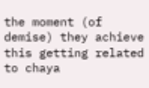the moment (of demise) they achieve this getting related to chaya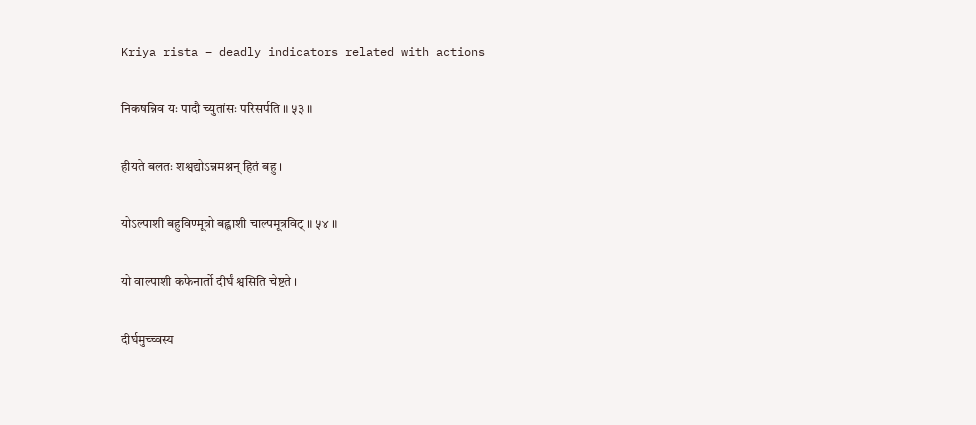Kriya rista – deadly indicators related with actions

निकषन्निव यः पादौ च्युतांसः परिसर्पति ॥ ५३ ॥

हीयते बलतः शश्वद्योऽन्नमश्नन् हितं बहु ।

योऽल्पाशी बहुविण्मूत्रो बह्वाशी चाल्पमूत्रविट् ॥ ५४ ॥

यो वाल्पाशी कफेनार्तो दीर्घं श्वसिति चेष्टते ।

दीर्घमुच्च्वस्य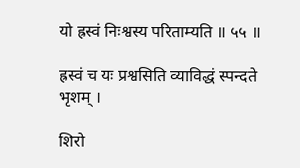यो ह्रस्वं निःश्वस्य परिताम्यति ॥ ५५ ॥

ह्रस्वं च यः प्रश्वसिति व्याविद्धं स्पन्दते भृशम् ।

शिरो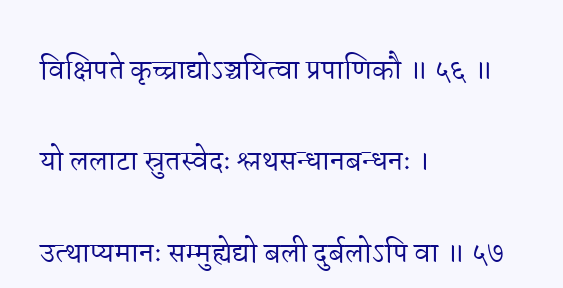विक्षिपते कृच्च्राद्योऽञ्चयित्वा प्रपाणिकौ ॥ ५६ ॥

यो ललाटा स्रुतस्वेदः श्लथसन्धानबन्धनः ।

उत्थाप्यमानः सम्मुह्येद्यो बली दुर्बलोऽपि वा ॥ ५७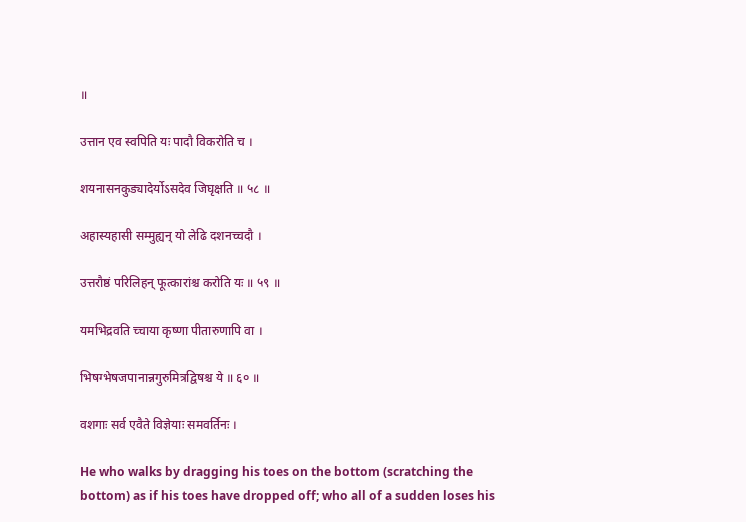॥

उत्तान एव स्वपिति यः पादौ विकरोति च ।

शयनासनकुड्यादेर्योऽसदेव जिघृक्षति ॥ ५८ ॥

अहास्यहासी सम्मुह्यन् यो लेढि दशनच्चदौ ।

उत्तरौष्ठं परिलिहन् फूत्कारांश्च करोति यः ॥ ५९ ॥

यमभिद्रवति च्चाया कृष्णा पीतारुणापि वा ।

भिषग्भेषजपानान्नगुरुमित्रद्विषश्च ये ॥ ६० ॥

वशगाः सर्व एवैते विज्ञेयाः समवर्तिनः ।

He who walks by dragging his toes on the bottom (scratching the bottom) as if his toes have dropped off; who all of a sudden loses his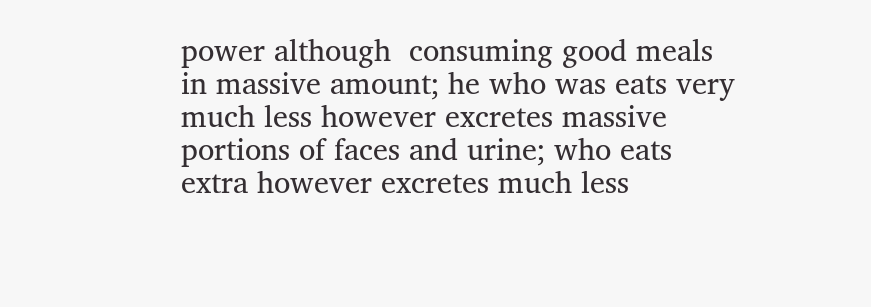power although  consuming good meals in massive amount; he who was eats very much less however excretes massive portions of faces and urine; who eats extra however excretes much less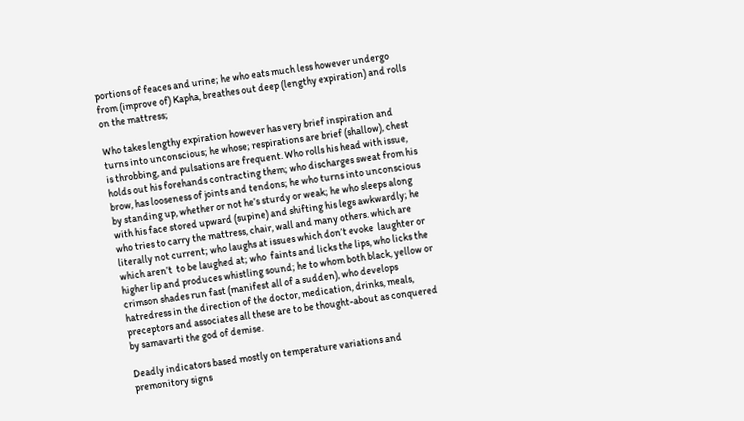portions of feaces and urine; he who eats much less however undergo from (improve of) Kapha, breathes out deep (lengthy expiration) and rolls on the mattress;

Who takes lengthy expiration however has very brief inspiration and turns into unconscious; he whose; respirations are brief (shallow), chest is throbbing, and pulsations are frequent. Who rolls his head with issue, holds out his forehands contracting them; who discharges sweat from his brow, has looseness of joints and tendons; he who turns into unconscious by standing up, whether or not he’s sturdy or weak; he who sleeps along with his face stored upward (supine) and shifting his legs awkwardly; he who tries to carry the mattress, chair, wall and many others. which are literally not current; who laughs at issues which don’t evoke  laughter or which aren’t  to be laughed at; who  faints and licks the lips, who licks the higher lip and produces whistling sound; he to whom both black, yellow or crimson shades run fast (manifest all of a sudden), who develops hatredress in the direction of the doctor, medication, drinks, meals, preceptors and associates all these are to be thought-about as conquered by samavarti the god of demise.

Deadly indicators based mostly on temperature variations and premonitory signs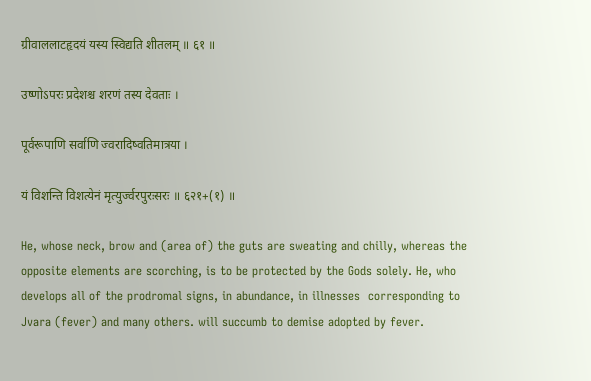ग्रीवाललाटहृदयं यस्य स्विद्यति शीतलम् ॥ ६१ ॥

उष्णोऽपरः प्रदेशश्च शरणं तस्य देवताः ।

पूर्वरूपाणि सर्वाणि ज्वरादिष्वतिमात्रया ।

यं विशन्ति विशत्येनं मृत्युर्ज्वरपुरःसरः ॥ ६२१+(१) ॥

He, whose neck, brow and (area of) the guts are sweating and chilly, whereas the opposite elements are scorching, is to be protected by the Gods solely. He, who develops all of the prodromal signs, in abundance, in illnesses  corresponding to Jvara (fever) and many others. will succumb to demise adopted by fever.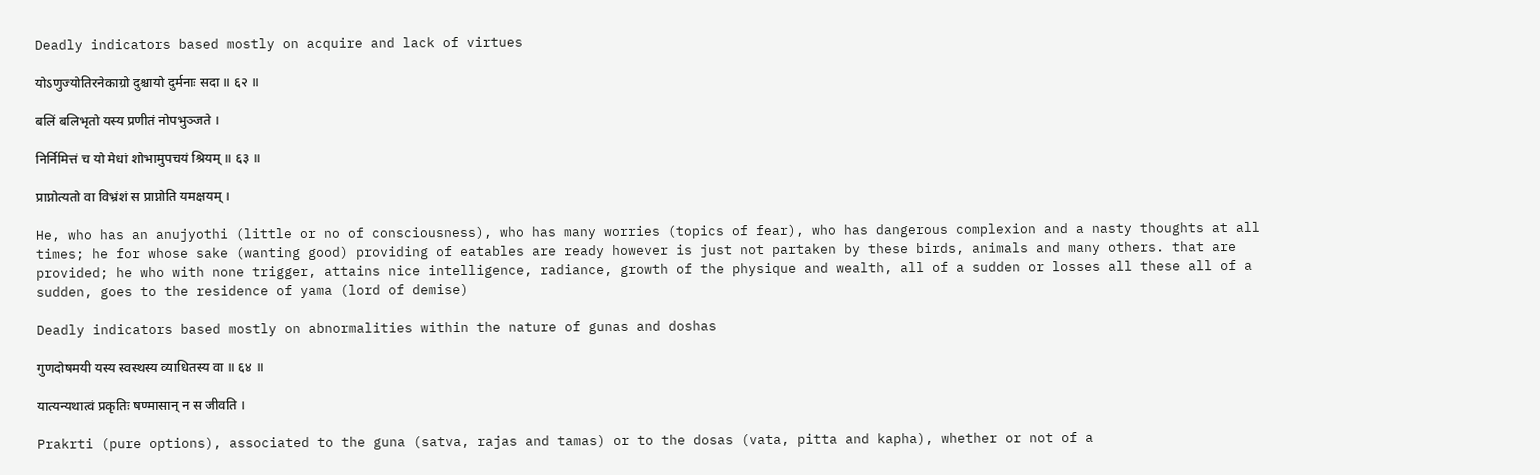Deadly indicators based mostly on acquire and lack of virtues

योऽणुज्योतिरनेकाग्रो दुश्चायो दुर्मनाः सदा ॥ ६२ ॥

बलिं बलिभृतो यस्य प्रणीतं नोपभुञ्जते ।

निर्निमित्तं च यो मेधां शोभामुपचयं श्रियम् ॥ ६३ ॥

प्राप्नोत्यतो वा विभ्रंशं स प्राप्नोति यमक्षयम् ।

He, who has an anujyothi (little or no of consciousness), who has many worries (topics of fear), who has dangerous complexion and a nasty thoughts at all times; he for whose sake (wanting good) providing of eatables are ready however is just not partaken by these birds, animals and many others. that are provided; he who with none trigger, attains nice intelligence, radiance, growth of the physique and wealth, all of a sudden or losses all these all of a sudden, goes to the residence of yama (lord of demise)

Deadly indicators based mostly on abnormalities within the nature of gunas and doshas

गुणदोषमयी यस्य स्वस्थस्य व्याधितस्य वा ॥ ६४ ॥

यात्यन्यथात्वं प्रकृतिः षण्मासान् न स जीवति ।

Prakrti (pure options), associated to the guna (satva, rajas and tamas) or to the dosas (vata, pitta and kapha), whether or not of a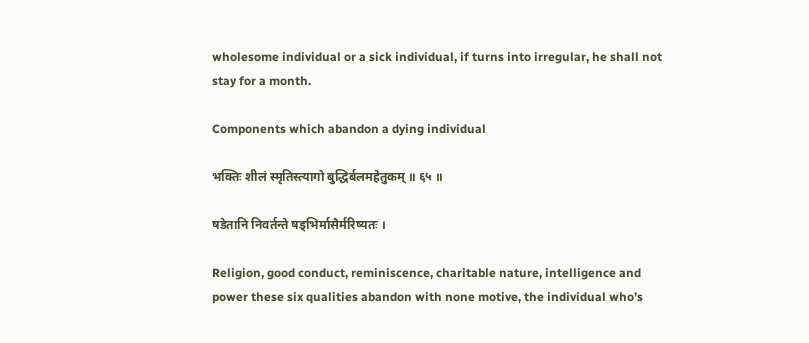wholesome individual or a sick individual, if turns into irregular, he shall not stay for a month.

Components which abandon a dying individual

भक्तिः शीलं स्मृतिस्त्यागो बुद्धिर्बलमहेतुकम् ॥ ६५ ॥

षडेतानि निवर्तन्ते षड्भिर्मासैर्मरिष्यतः ।

Religion, good conduct, reminiscence, charitable nature, intelligence and power these six qualities abandon with none motive, the individual who’s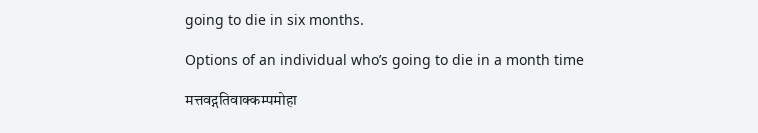going to die in six months.

Options of an individual who’s going to die in a month time

मत्तवद्गतिवाक्कम्पमोहा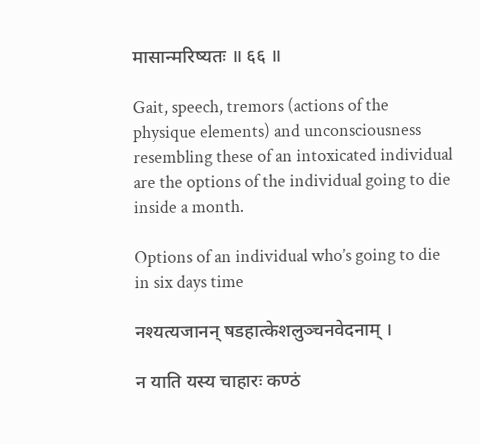मासान्मरिष्यतः ॥ ६६ ॥

Gait, speech, tremors (actions of the physique elements) and unconsciousness resembling these of an intoxicated individual are the options of the individual going to die inside a month.

Options of an individual who’s going to die in six days time

नश्यत्यजानन् षडहात्केशलुञ्चनवेदनाम् ।

न याति यस्य चाहारः कण्ठं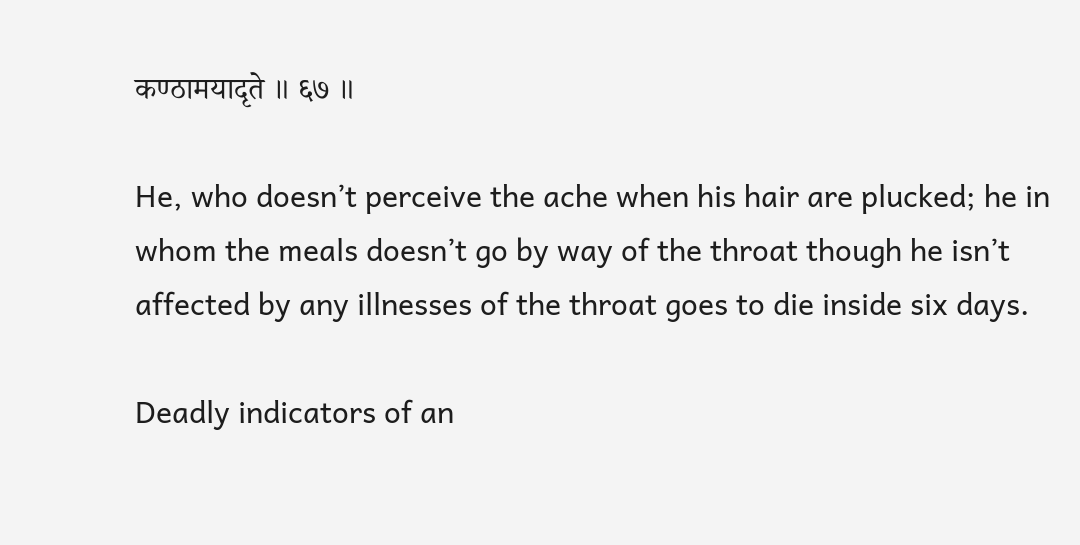कण्ठामयादृते ॥ ६७ ॥

He, who doesn’t perceive the ache when his hair are plucked; he in whom the meals doesn’t go by way of the throat though he isn’t affected by any illnesses of the throat goes to die inside six days.

Deadly indicators of an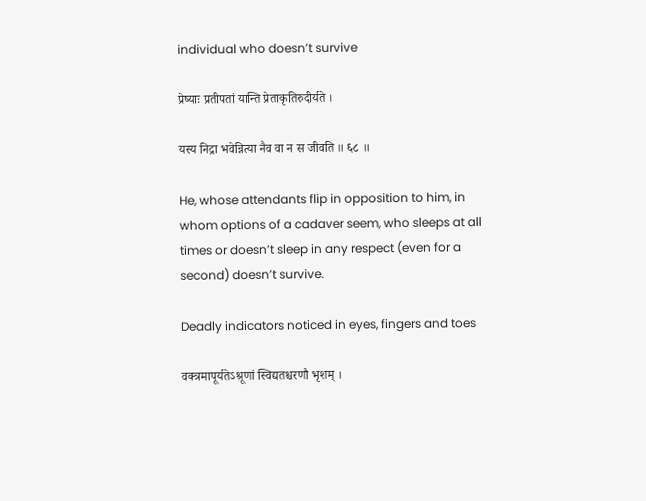individual who doesn’t survive

प्रेष्याः प्रतीपतां यान्ति प्रेताकृतिरुदीर्यते ।

यस्य निद्रा भवेन्नित्या नैव वा न स जीवति ॥ ६८ ॥

He, whose attendants flip in opposition to him, in whom options of a cadaver seem, who sleeps at all times or doesn’t sleep in any respect (even for a second) doesn’t survive.

Deadly indicators noticed in eyes, fingers and toes

वक्त्रमापूर्यतेऽश्रूणां स्विद्यतश्चरणौ भृशम् ।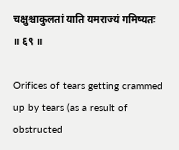चक्षुश्चाकुलतां याति यमराज्यं गमिष्यतः ॥ ६९ ॥

Orifices of tears getting crammed up by tears (as a result of obstructed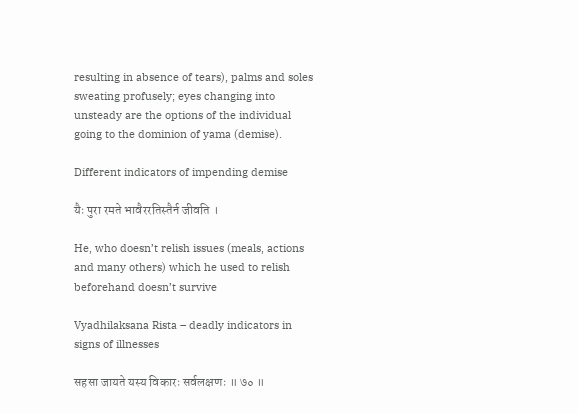resulting in absence of tears), palms and soles sweating profusely; eyes changing into unsteady are the options of the individual going to the dominion of yama (demise).

Different indicators of impending demise

यैः पुरा रमते भावैररतिस्तैर्न जीवति ।

He, who doesn’t relish issues (meals, actions and many others) which he used to relish beforehand doesn’t survive

Vyadhilaksana Rista – deadly indicators in signs of illnesses

सहसा जायते यस्य विकारः सर्वलक्षणः ॥ ७० ॥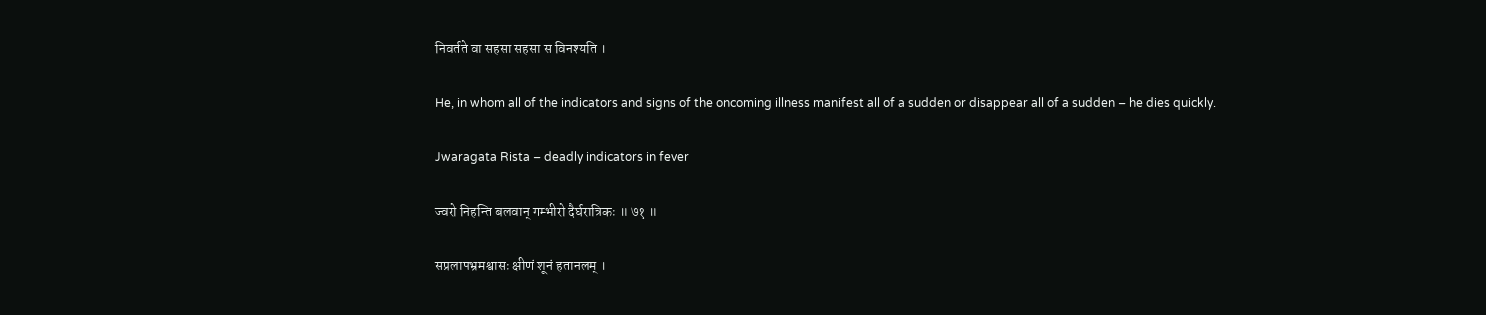निवर्तते वा सहसा सहसा स विनश्यति ।

He, in whom all of the indicators and signs of the oncoming illness manifest all of a sudden or disappear all of a sudden – he dies quickly.

Jwaragata Rista – deadly indicators in fever

ज्वरो निहन्ति बलवान् गम्भीरो दैर्घरात्रिकः ॥ ७१ ॥

सप्रलापभ्रमश्वासः क्षीणं शूनं हतानलम् ।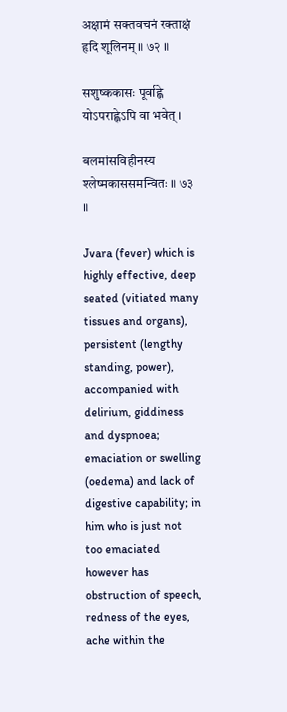अक्षामं सक्तवचनं रक्ताक्षं हृदि शूलिनम् ॥ ७२ ॥

सशुष्ककासः पूर्वाह्णे योऽपराह्णेऽपि वा भवेत् ।

बलमांसविहीनस्य श्लेष्मकाससमन्वितः ॥ ७३ ॥

Jvara (fever) which is highly effective, deep seated (vitiated many tissues and organs), persistent (lengthy standing, power), accompanied with delirium, giddiness and dyspnoea; emaciation or swelling (oedema) and lack of digestive capability; in him who is just not too emaciated however has obstruction of speech, redness of the eyes, ache within the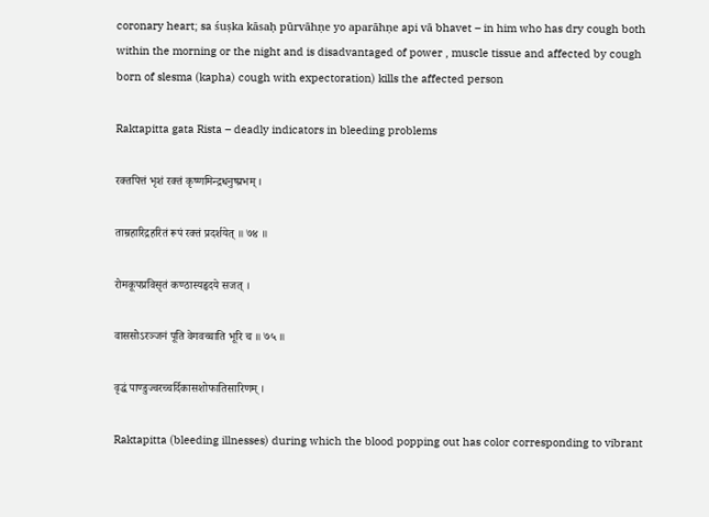coronary heart; sa śuṣka kāsaḥ pūrvāhṇe yo aparāhṇe api vā bhavet – in him who has dry cough both within the morning or the night and is disadvantaged of power , muscle tissue and affected by cough born of slesma (kapha) cough with expectoration) kills the affected person

Raktapitta gata Rista – deadly indicators in bleeding problems

रक्तपित्तं भृशं रक्तं कृष्णमिन्द्रधनुष्प्रभम् ।

ताम्रहारिद्रहरितं रूपं रक्तं प्रदर्शयेत् ॥ ७४ ॥

रोमकूपप्रविसृतं कण्ठास्यहृदये सजत् ।

वाससोऽरञ्जनं पूति वेगवच्चाति भूरि च ॥ ७५ ॥

वृद्धं पाण्डुज्वरच्चर्दिकासशोफातिसारिणम् ।

Raktapitta (bleeding illnesses) during which the blood popping out has color corresponding to vibrant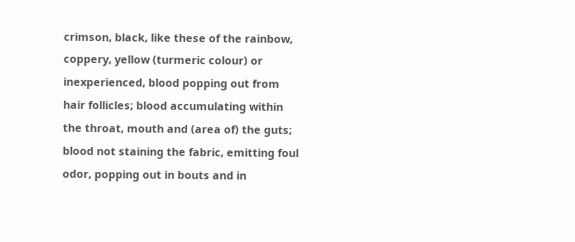crimson, black, like these of the rainbow, coppery, yellow (turmeric colour) or inexperienced, blood popping out from hair follicles; blood accumulating within the throat, mouth and (area of) the guts; blood not staining the fabric, emitting foul odor, popping out in bouts and in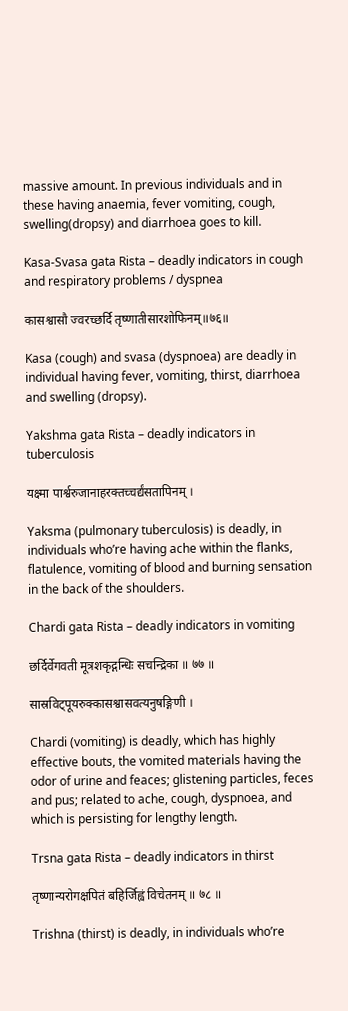massive amount. In previous individuals and in these having anaemia, fever vomiting, cough, swelling(dropsy) and diarrhoea goes to kill.

Kasa-Svasa gata Rista – deadly indicators in cough and respiratory problems / dyspnea

कासश्वासौ ज्वरच्छर्दि तृष्णातीसारशोफिनम्॥७६॥

Kasa (cough) and svasa (dyspnoea) are deadly in individual having fever, vomiting, thirst, diarrhoea and swelling (dropsy).

Yakshma gata Rista – deadly indicators in tuberculosis

यक्ष्मा पार्श्वरुजानाहरक्तच्चर्द्यंसतापिनम् ।

Yaksma (pulmonary tuberculosis) is deadly, in individuals who’re having ache within the flanks, flatulence, vomiting of blood and burning sensation in the back of the shoulders.

Chardi gata Rista – deadly indicators in vomiting

छर्दिर्वेगवती मूत्रशकृद्गन्धिः सचन्द्रिका ॥ ७७ ॥

सास्रविट्पूयरुक्कासश्वासवत्यनुषङ्गिणी ।

Chardi (vomiting) is deadly, which has highly effective bouts, the vomited materials having the odor of urine and feaces; glistening particles, feces and pus; related to ache, cough, dyspnoea, and which is persisting for lengthy length.

Trsna gata Rista – deadly indicators in thirst

तृष्णान्यरोगक्षपितं बहिर्जिह्वं विचेतनम् ॥ ७८ ॥

Trishna (thirst) is deadly, in individuals who’re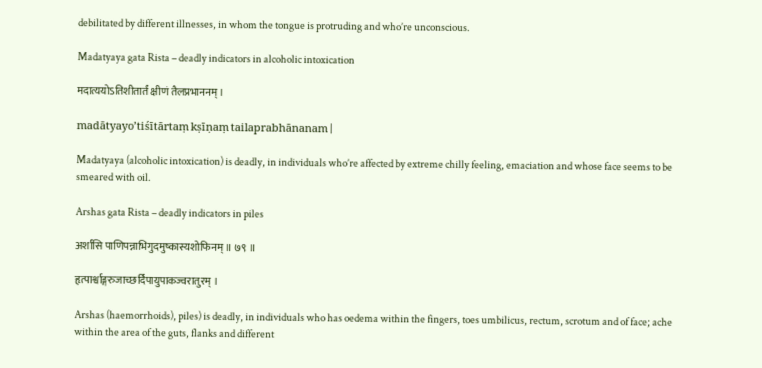debilitated by different illnesses, in whom the tongue is protruding and who’re unconscious.

Madatyaya gata Rista – deadly indicators in alcoholic intoxication

मदात्ययोऽतिशीतार्तं क्षीणं तैलप्रभाननम् ।

madātyayo’tiśītārtaṃ kṣīṇaṃ tailaprabhānanam |

Madatyaya (alcoholic intoxication) is deadly, in individuals who’re affected by extreme chilly feeling, emaciation and whose face seems to be smeared with oil.

Arshas gata Rista – deadly indicators in piles

अर्शांसि पाणिपन्नाभिगुदमुष्कास्यशोफिनम् ॥ ७९ ॥

हृत्पार्श्वाङ्गरुजाच्छर्दिपायुपाकज्वरातुरम् ।

Arshas (haemorrhoids), piles) is deadly, in individuals who has oedema within the fingers, toes umbilicus, rectum, scrotum and of face; ache within the area of the guts, flanks and different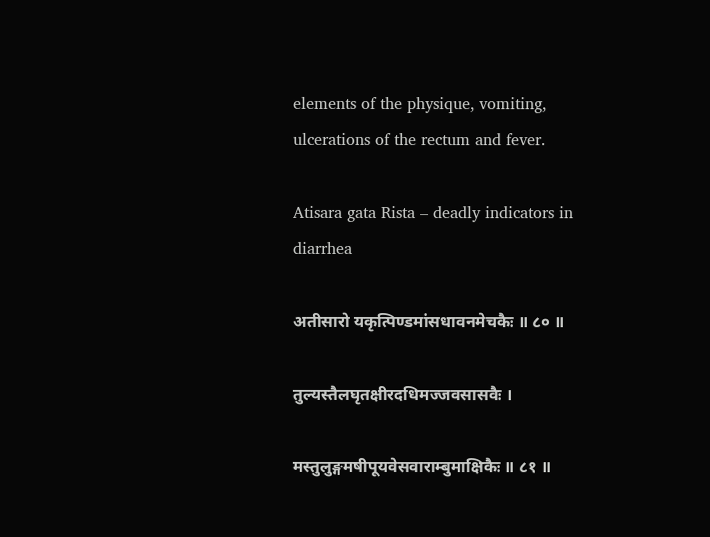elements of the physique, vomiting, ulcerations of the rectum and fever.

Atisara gata Rista – deadly indicators in diarrhea

अतीसारो यकृत्पिण्डमांसधावनमेचकैः ॥ ८० ॥

तुल्यस्तैलघृतक्षीरदधिमज्जवसासवैः ।

मस्तुलुङ्गमषीपूयवेसवाराम्बुमाक्षिकैः ॥ ८१ ॥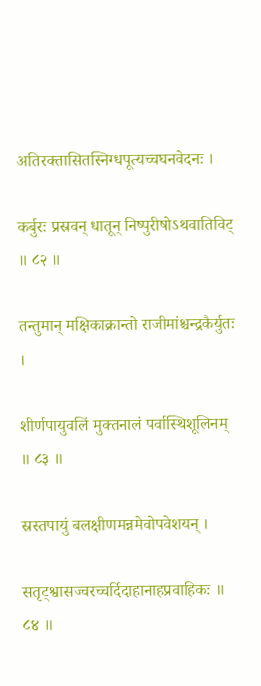अतिरक्तासितस्निग्धपूत्यच्चघनवेदनः ।

कर्बुरः प्रस्रवन् धातून् निष्पुरीषोऽथवातिविट् ॥ ८२ ॥

तन्तुमान् मक्षिकाक्रान्तो राजीमांश्चन्द्रकैर्युतः ।

शीर्णपायुवलिं मुक्तनालं पर्वास्थिशूलिनम् ॥ ८३ ॥

स्रस्तपायुं बलक्षीणमन्नमेवोपवेशयन् ।

सतृट्श्वासज्वरच्चर्दिदाहानाहप्रवाहिकः ॥ ८४ ॥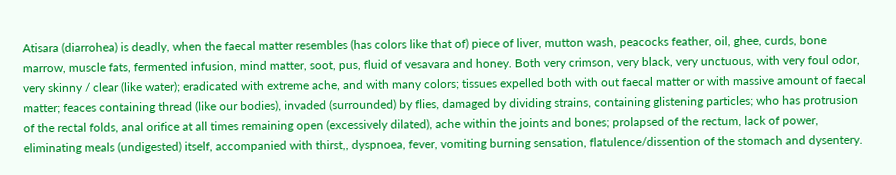Atisara (diarrohea) is deadly, when the faecal matter resembles (has colors like that of) piece of liver, mutton wash, peacocks feather, oil, ghee, curds, bone marrow, muscle fats, fermented infusion, mind matter, soot, pus, fluid of vesavara and honey. Both very crimson, very black, very unctuous, with very foul odor, very skinny / clear (like water); eradicated with extreme ache, and with many colors; tissues expelled both with out faecal matter or with massive amount of faecal matter; feaces containing thread (like our bodies), invaded (surrounded) by flies, damaged by dividing strains, containing glistening particles; who has protrusion of the rectal folds, anal orifice at all times remaining open (excessively dilated), ache within the joints and bones; prolapsed of the rectum, lack of power, eliminating meals (undigested) itself, accompanied with thirst,, dyspnoea, fever, vomiting burning sensation, flatulence/dissention of the stomach and dysentery.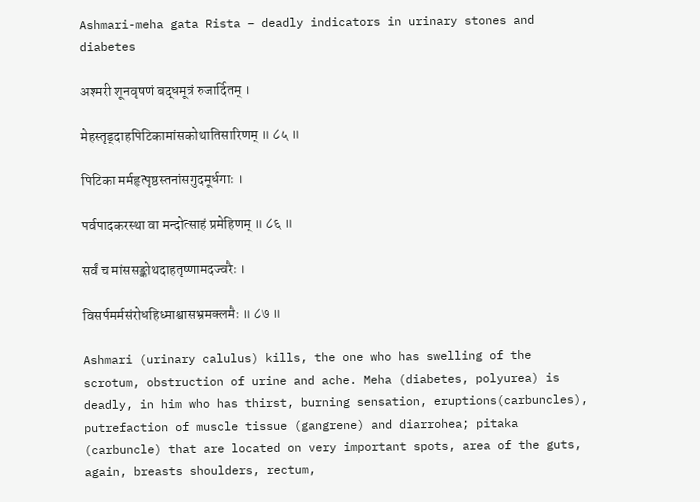Ashmari-meha gata Rista – deadly indicators in urinary stones and diabetes

अश्मरी शूनवृषणं बद्धमूत्रं रुजार्दितम् ।

मेहस्तृड्दाहपिटिकामांसकोथातिसारिणम् ॥ ८५ ॥

पिटिका मर्महृत्पृष्ठस्तनांसगुदमूर्धगाः ।

पर्वपादकरस्था वा मन्दोत्साहं प्रमेहिणम् ॥ ८६ ॥

सर्वं च मांससङ्कोथदाहतृष्णामदज्वरैः ।

विसर्पमर्मसंरोधहिध्माश्वासभ्रमक्लमैः ॥ ८७ ॥

Ashmari (urinary calulus) kills, the one who has swelling of the scrotum, obstruction of urine and ache. Meha (diabetes, polyurea) is deadly, in him who has thirst, burning sensation, eruptions(carbuncles), putrefaction of muscle tissue (gangrene) and diarrohea; pitaka (carbuncle) that are located on very important spots, area of the guts, again, breasts shoulders, rectum,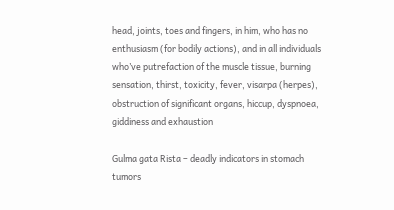head, joints, toes and fingers, in him, who has no enthusiasm (for bodily actions), and in all individuals who’ve putrefaction of the muscle tissue, burning sensation, thirst, toxicity, fever, visarpa (herpes), obstruction of significant organs, hiccup, dyspnoea, giddiness and exhaustion

Gulma gata Rista – deadly indicators in stomach tumors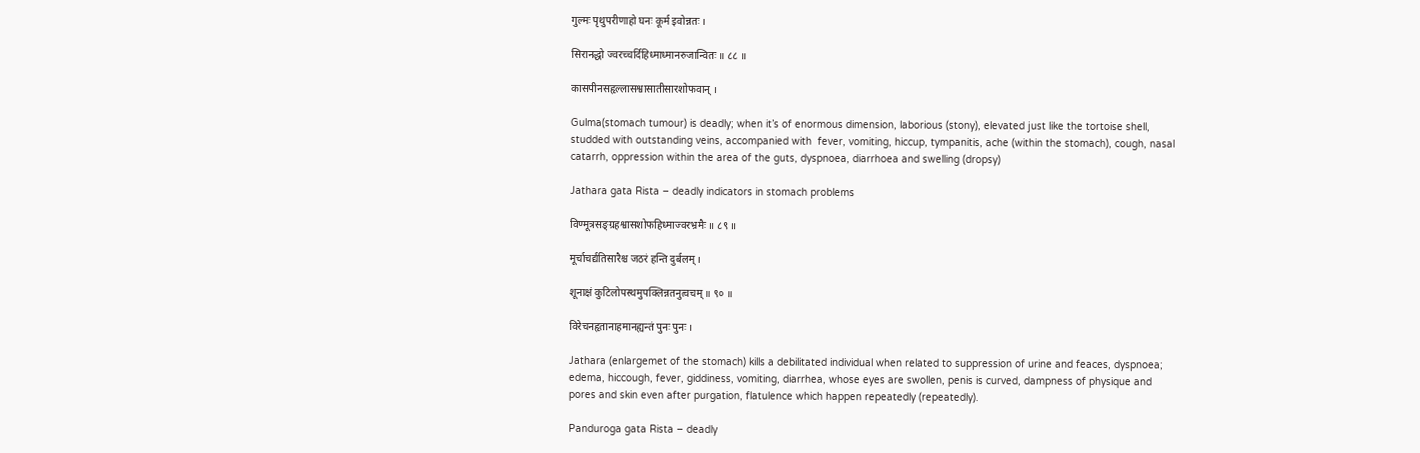गुल्मः पृथुपरीणाहो घनः कूर्म इवोन्नतः ।

सिरानद्धो ज्वरच्चर्दिहिध्माध्मानरुजान्वितः ॥ ८८ ॥

कासपीनसहृल्लासश्वासातीसारशोफवान् ।

Gulma(stomach tumour) is deadly; when it’s of enormous dimension, laborious (stony), elevated just like the tortoise shell, studded with outstanding veins, accompanied with  fever, vomiting, hiccup, tympanitis, ache (within the stomach), cough, nasal catarrh, oppression within the area of the guts, dyspnoea, diarrhoea and swelling (dropsy)

Jathara gata Rista – deadly indicators in stomach problems

विण्मूत्रसङ्ग्रहश्वासशोफहिध्माज्वरभ्रमैः ॥ ८९ ॥

मूर्चाचर्द्यतिसारैश्च जठरं हन्ति दुर्बलम् ।

शूनाक्षं कुटिलोपस्थमुपक्लिन्नतनुत्वचम् ॥ ९० ॥

विरेचनहृतानाहमानह्यन्तं पुनः पुनः ।

Jathara (enlargemet of the stomach) kills a debilitated individual when related to suppression of urine and feaces, dyspnoea; edema, hiccough, fever, giddiness, vomiting, diarrhea, whose eyes are swollen, penis is curved, dampness of physique and pores and skin even after purgation, flatulence which happen repeatedly (repeatedly).

Panduroga gata Rista – deadly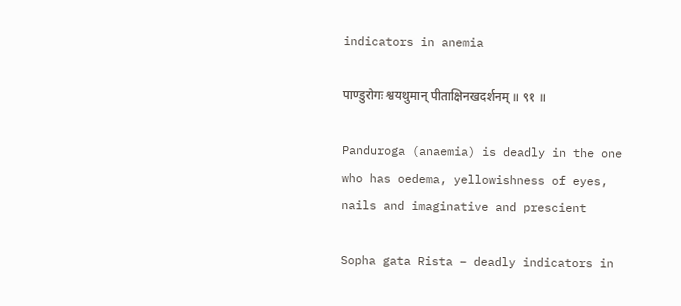indicators in anemia

पाण्डुरोगः श्वयथुमान् पीताक्षिनखदर्शनम् ॥ ९१ ॥

Panduroga (anaemia) is deadly in the one who has oedema, yellowishness of eyes, nails and imaginative and prescient

Sopha gata Rista – deadly indicators in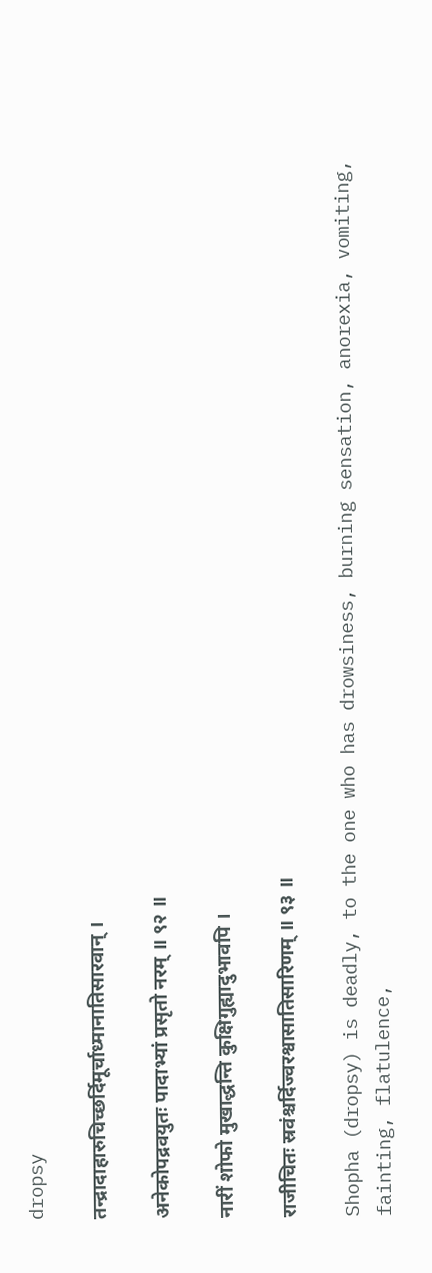dropsy

तन्द्रादाहारुचिच्छर्दिमूर्चाध्मानातिसारवान् ।

अनेकोपद्रवयुतः पादाभ्यां प्रसृतो नरम् ॥ ९२ ॥

नारीं शोफो मुखाद्धन्ति कुक्षिगुह्यादुभावपि ।

राजीचितः स्रवंश्चर्दिज्वरश्वासातिसारिणम् ॥ ९३ ॥

Shopha (dropsy) is deadly, to the one who has drowsiness, burning sensation, anorexia, vomiting, fainting, flatulence,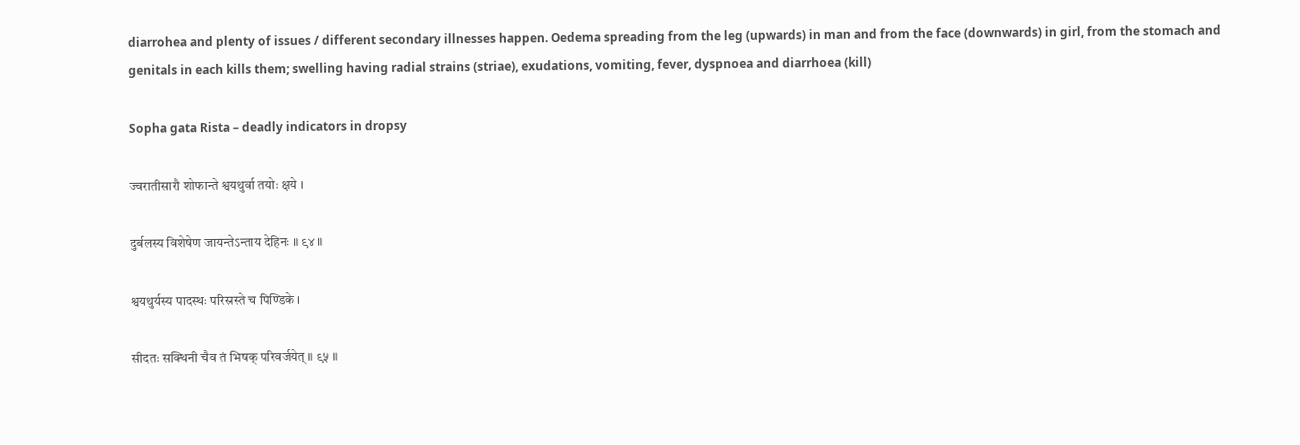diarrohea and plenty of issues / different secondary illnesses happen. Oedema spreading from the leg (upwards) in man and from the face (downwards) in girl, from the stomach and genitals in each kills them; swelling having radial strains (striae), exudations, vomiting, fever, dyspnoea and diarrhoea (kill)

Sopha gata Rista – deadly indicators in dropsy

ज्वरातीसारौ शोफान्ते श्वयथुर्वा तयोः क्षये ।

दुर्बलस्य विशेषेण जायन्तेऽन्ताय देहिनः ॥ ९४ ॥

श्वयथुर्यस्य पादस्थः परिस्रस्ते च पिण्डिके ।

सीदतः सक्थिनी चैव तं भिषक् परिवर्जयेत् ॥ ९५ ॥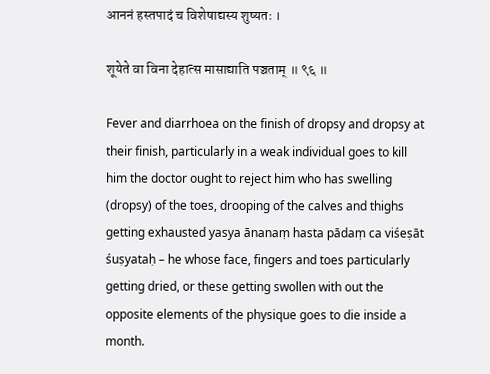आननं हस्तपादं च विशेषाद्यस्य शुष्यतः ।

शूयेते वा विना देहात्स मासाद्याति पञ्चताम् ॥ ९६ ॥

Fever and diarrhoea on the finish of dropsy and dropsy at their finish, particularly in a weak individual goes to kill him the doctor ought to reject him who has swelling (dropsy) of the toes, drooping of the calves and thighs getting exhausted yasya ānanaṃ hasta pādaṃ ca viśeṣāt śuṣyataḥ – he whose face, fingers and toes particularly getting dried, or these getting swollen with out the opposite elements of the physique goes to die inside a month.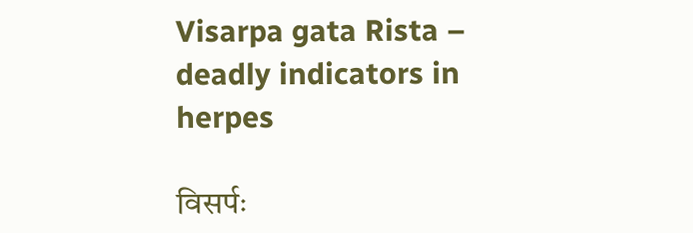Visarpa gata Rista – deadly indicators in herpes

विसर्पः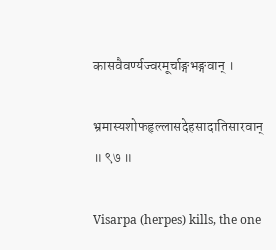कासवैवर्ण्यज्वरमूर्चाङ्गभङ्गवान् ।

भ्रमास्यशोफहृल्लासदेहसादातिसारवान् ॥ ९७ ॥

Visarpa (herpes) kills, the one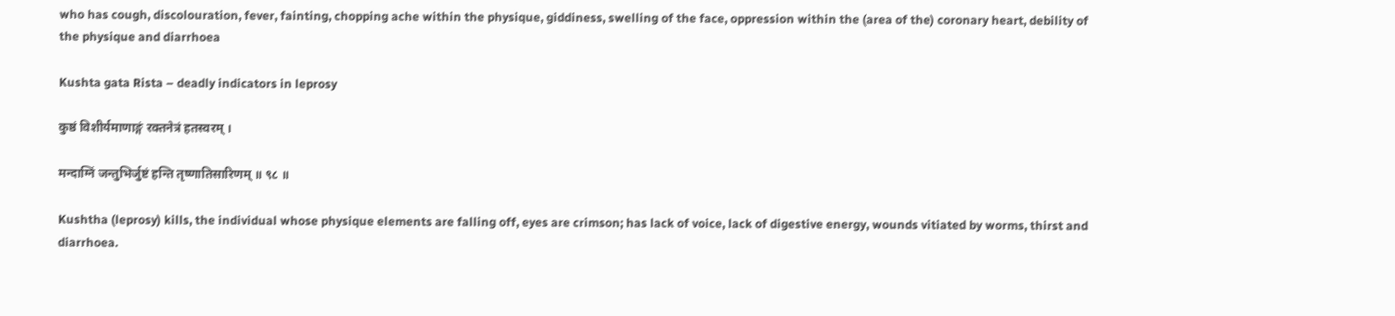who has cough, discolouration, fever, fainting, chopping ache within the physique, giddiness, swelling of the face, oppression within the (area of the) coronary heart, debility of the physique and diarrhoea

Kushta gata Rista – deadly indicators in leprosy

कुष्ठं विशीर्यमाणाङ्गं रक्तनेत्रं हतस्वरम् ।

मन्दाग्निं जन्तुभिर्जुष्टं हन्ति तृष्णातिसारिणम् ॥ ९८ ॥

Kushtha (leprosy) kills, the individual whose physique elements are falling off, eyes are crimson; has lack of voice, lack of digestive energy, wounds vitiated by worms, thirst and diarrhoea.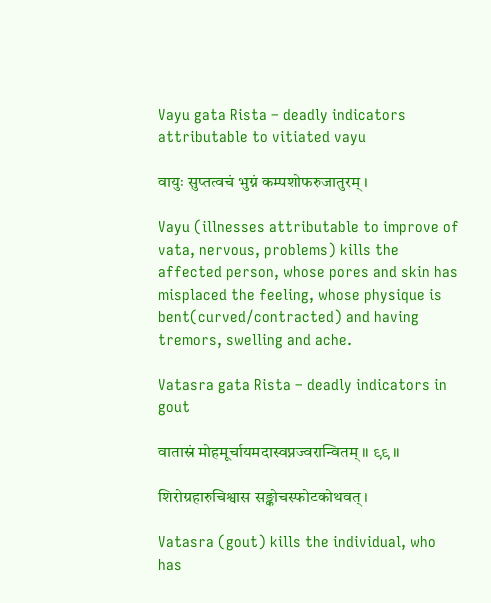Vayu gata Rista – deadly indicators attributable to vitiated vayu

वायुः सुप्तत्वचं भुग्नं कम्पशोफरुजातुरम् ।

Vayu (illnesses attributable to improve of vata, nervous, problems) kills the affected person, whose pores and skin has misplaced the feeling, whose physique is bent(curved/contracted) and having tremors, swelling and ache.

Vatasra gata Rista – deadly indicators in gout

वातास्रं मोहमूर्चायमदास्वप्नज्वरान्वितम् ॥ ९९ ॥

शिरोग्रहारुचिश्वास सङ्कोचस्फोटकोथवत् ।

Vatasra (gout) kills the individual, who has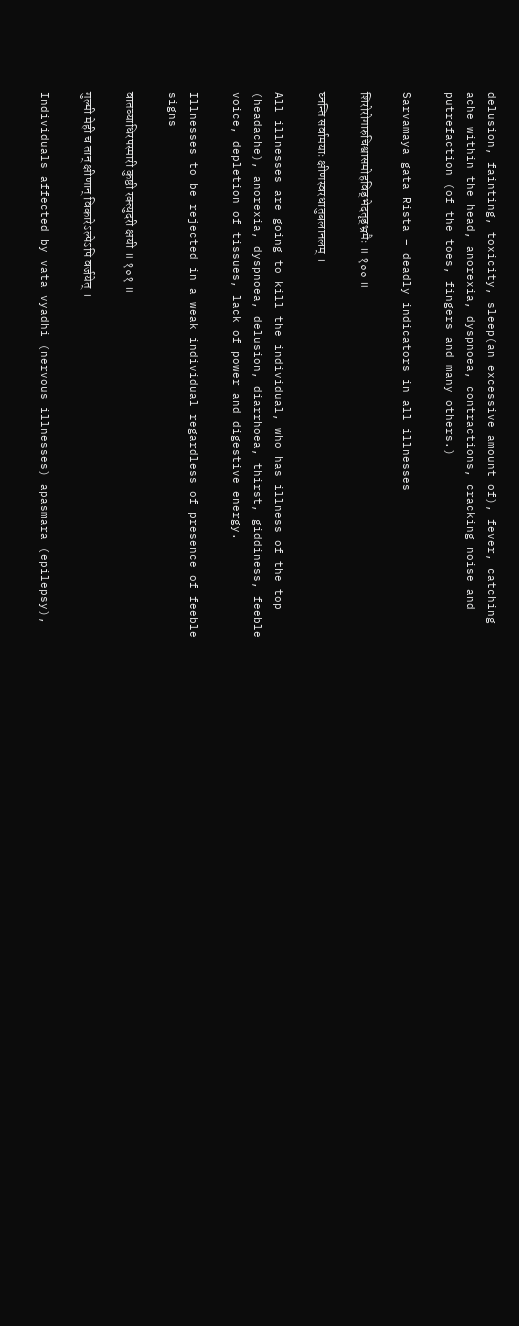delusion, fainting, toxicity, sleep(an excessive amount of), fever, catching ache within the head, anorexia, dyspnoea, contractions, cracking noise and putrefaction (of the toes, fingers and many others.)

Sarvamaya gata Rista – deadly indicators in all illnesses

शिरोरोगारुचिश्वासमोहविड्भेदतृड्भ्रमैः ॥ १०० ॥

घ्नन्ति सर्वामयाः क्षीणस्वरधातुबलानलम् ।

All illnesses are going to kill the individual, who has illness of the top (headache), anorexia, dyspnoea, delusion, diarrhoea, thirst, giddiness, feeble voice, depletion of tissues, lack of power and digestive energy.

Illnesses to be rejected in a weak individual regardless of presence of feeble signs

वातव्याधिरपस्मारी कुष्ठी रक्त्युदरी क्षयी ॥ १०१ ॥

गुल्मी मेही च तान् क्षीणान् विकारेऽल्पेऽपि वर्जयेत् ।

Individuals affected by vata vyadhi (nervous illnesses) apasmara (epilepsy),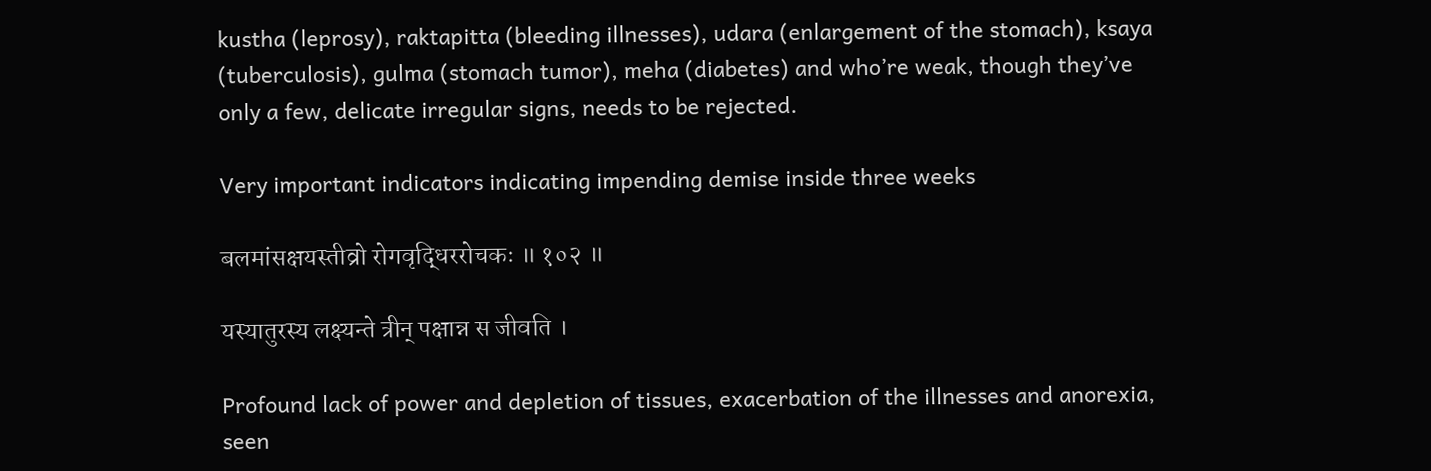kustha (leprosy), raktapitta (bleeding illnesses), udara (enlargement of the stomach), ksaya (tuberculosis), gulma (stomach tumor), meha (diabetes) and who’re weak, though they’ve only a few, delicate irregular signs, needs to be rejected.

Very important indicators indicating impending demise inside three weeks

बलमांसक्षयस्तीव्रो रोगवृद्धिररोचकः ॥ १०२ ॥

यस्यातुरस्य लक्ष्यन्ते त्रीन् पक्षान्न स जीवति ।

Profound lack of power and depletion of tissues, exacerbation of the illnesses and anorexia, seen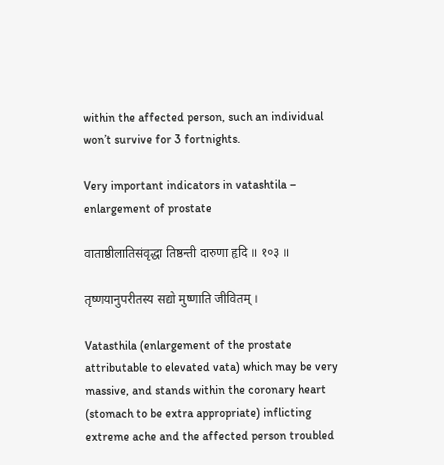within the affected person, such an individual won’t survive for 3 fortnights.

Very important indicators in vatashtila – enlargement of prostate

वाताष्ठीलातिसंवृद्धा तिष्ठन्ती दारुणा हृदि ॥ १०३ ॥

तृष्णयानुपरीतस्य सद्यो मुष्णाति जीवितम् ।

Vatasthila (enlargement of the prostate attributable to elevated vata) which may be very massive, and stands within the coronary heart (stomach to be extra appropriate) inflicting extreme ache and the affected person troubled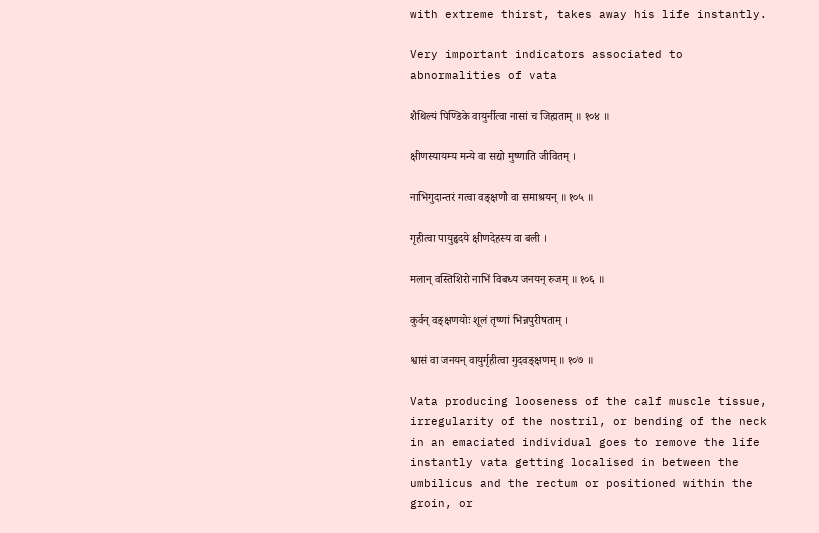with extreme thirst, takes away his life instantly.

Very important indicators associated to abnormalities of vata

शैथिल्यं पिण्डिके वायुर्नीत्वा नासां च जिह्मताम् ॥ १०४ ॥

क्षीणस्यायम्य मन्ये वा सद्यो मुष्णाति जीवितम् ।

नाभिगुदान्तरं गत्वा वङ्क्षणौ वा समाश्रयन् ॥ १०५ ॥

गृहीत्वा पायुहृदये क्षीणदेहस्य वा बली ।

मलान् वस्तिशिरो नाभिं विबध्य जनयन् रुजम् ॥ १०६ ॥

कुर्वन् वङ्क्षणयोः शूलं तृष्णां भिन्नपुरीषताम् ।

श्वासं वा जनयन् वायुर्गृहीत्वा गुदवङ्क्षणम् ॥ १०७ ॥

Vata producing looseness of the calf muscle tissue, irregularity of the nostril, or bending of the neck in an emaciated individual goes to remove the life instantly vata getting localised in between the umbilicus and the rectum or positioned within the groin, or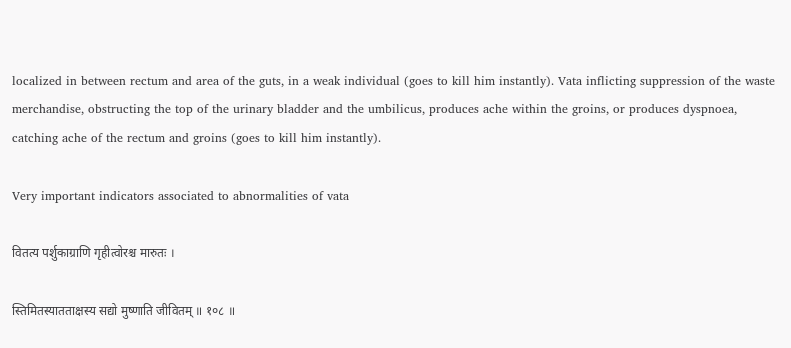localized in between rectum and area of the guts, in a weak individual (goes to kill him instantly). Vata inflicting suppression of the waste merchandise, obstructing the top of the urinary bladder and the umbilicus, produces ache within the groins, or produces dyspnoea, catching ache of the rectum and groins (goes to kill him instantly).

Very important indicators associated to abnormalities of vata

वितत्य पर्शुकाग्राणि गृहीत्वोरश्च मारुतः ।

स्तिमितस्यातताक्षस्य सद्यो मुष्णाति जीवितम् ॥ १०८ ॥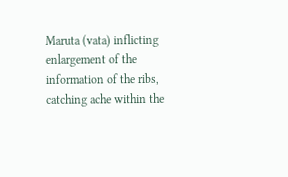Maruta (vata) inflicting enlargement of the information of the ribs, catching ache within the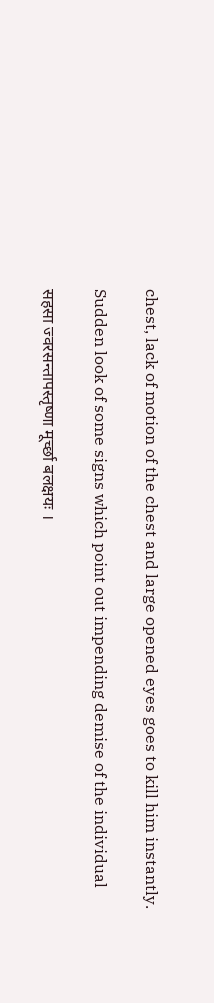chest, lack of motion of the chest and large opened eyes goes to kill him instantly.

Sudden look of some signs which point out impending demise of the individual

सहसा ज्वरसन्तापस्तृष्णा मूर्च्छा बलक्षयः ।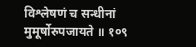विश्लेषणं च सन्धीनां मुमूर्षोरुपजायते ॥ १०९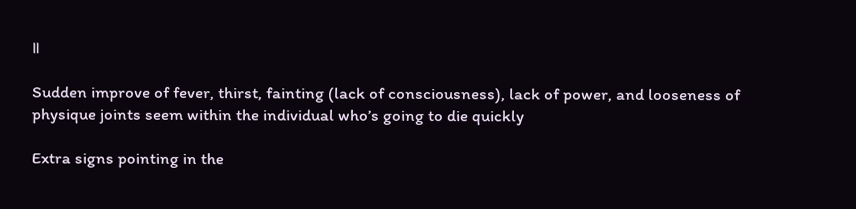॥

Sudden improve of fever, thirst, fainting (lack of consciousness), lack of power, and looseness of physique joints seem within the individual who’s going to die quickly

Extra signs pointing in the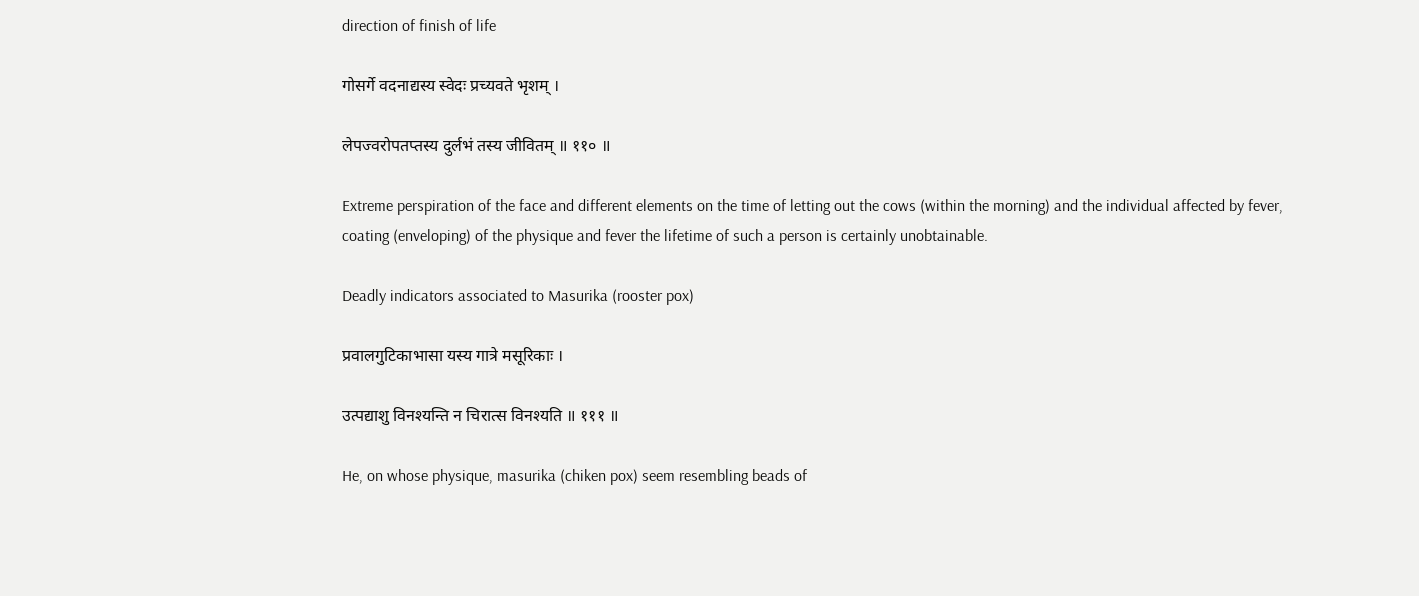direction of finish of life

गोसर्गे वदनाद्यस्य स्वेदः प्रच्यवते भृशम् ।

लेपज्वरोपतप्तस्य दुर्लभं तस्य जीवितम् ॥ ११० ॥

Extreme perspiration of the face and different elements on the time of letting out the cows (within the morning) and the individual affected by fever, coating (enveloping) of the physique and fever the lifetime of such a person is certainly unobtainable.

Deadly indicators associated to Masurika (rooster pox)

प्रवालगुटिकाभासा यस्य गात्रे मसूरिकाः ।

उत्पद्याशु विनश्यन्ति न चिरात्स विनश्यति ॥ १११ ॥

He, on whose physique, masurika (chiken pox) seem resembling beads of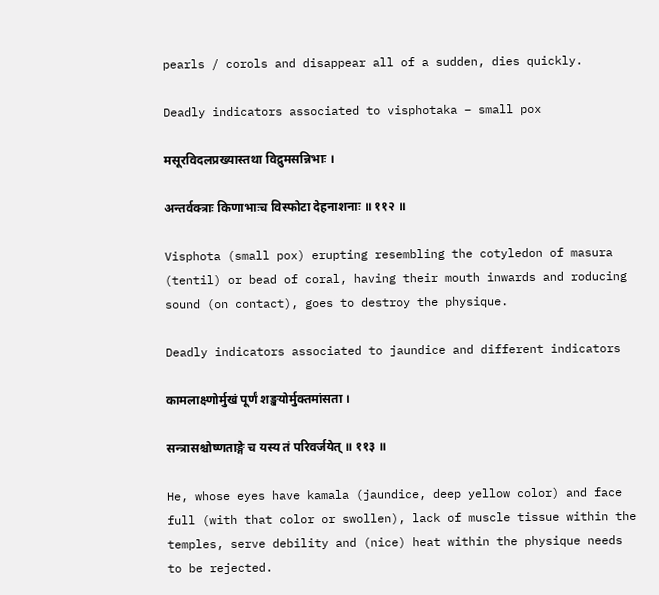pearls / corols and disappear all of a sudden, dies quickly.

Deadly indicators associated to visphotaka – small pox

मसूरविदलप्रख्यास्तथा विद्रुमसन्निभाः ।

अन्तर्वक्त्राः किणाभाःच विस्फोटा देहनाशनाः ॥ ११२ ॥

Visphota (small pox) erupting resembling the cotyledon of masura (tentil) or bead of coral, having their mouth inwards and roducing sound (on contact), goes to destroy the physique.

Deadly indicators associated to jaundice and different indicators

कामलाक्ष्णोर्मुखं पूर्णं शङ्खयोर्मुक्तमांसता ।

सन्त्रासश्चोष्णताङ्गे च यस्य तं परिवर्जयेत् ॥ ११३ ॥

He, whose eyes have kamala (jaundice, deep yellow color) and face full (with that color or swollen), lack of muscle tissue within the temples, serve debility and (nice) heat within the physique needs to be rejected.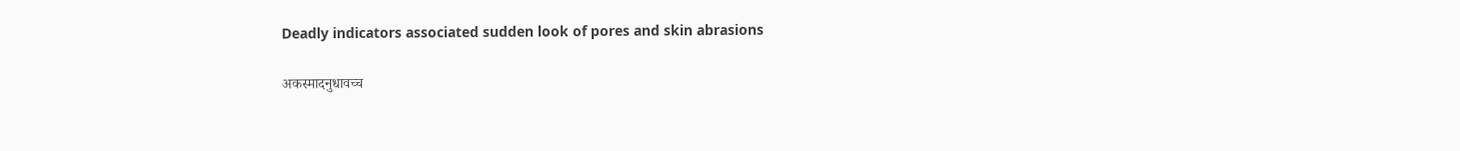Deadly indicators associated sudden look of pores and skin abrasions

अकस्मादनुधावच्च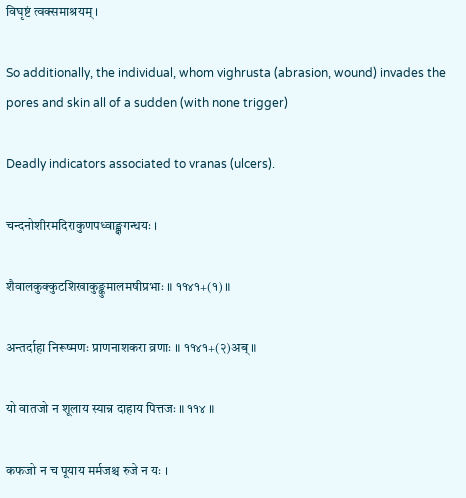विघृष्टं त्वक्समाश्रयम् ।

So additionally, the individual, whom vighrusta (abrasion, wound) invades the pores and skin all of a sudden (with none trigger)

Deadly indicators associated to vranas (ulcers).

चन्दनोशीरमदिराकुणपध्वाङ्क्षगन्धयः ।

शैवालकुक्कुटशिखाकुङ्कुमालमषीप्रभाः ॥ ११४१+(१) ॥

अन्तर्दाहा निरूष्मणः प्राणनाशकरा व्रणाः ॥ ११४१+(२)अब् ॥

यो वातजो न शूलाय स्यान्न दाहाय पित्तजः ॥ ११४ ॥

कफजो न च पूयाय मर्मजश्च रुजे न यः ।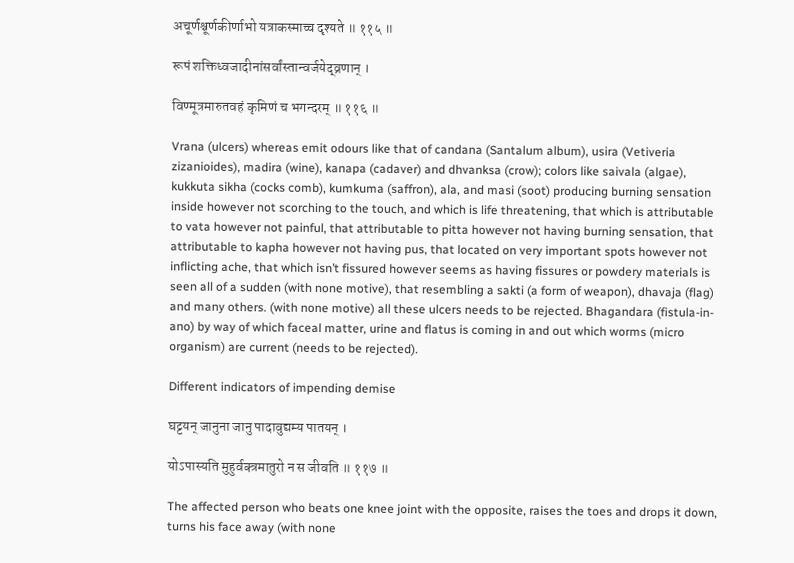अचूर्णश्चूर्णकीर्णाभो यत्राकस्माच्च दृश्यते ॥ ११५ ॥

रूपं शक्तिध्वजादीनांसर्वांस्तान्वर्जयेद्व्रणान् ।

विण्मूत्रमारुतवहं कृमिणं च भगन्दरम् ॥ ११६ ॥

Vrana (ulcers) whereas emit odours like that of candana (Santalum album), usira (Vetiveria zizanioides), madira (wine), kanapa (cadaver) and dhvanksa (crow); colors like saivala (algae), kukkuta sikha (cocks comb), kumkuma (saffron), ala, and masi (soot) producing burning sensation inside however not scorching to the touch, and which is life threatening, that which is attributable to vata however not painful, that attributable to pitta however not having burning sensation, that attributable to kapha however not having pus, that located on very important spots however not inflicting ache, that which isn’t fissured however seems as having fissures or powdery materials is seen all of a sudden (with none motive), that resembling a sakti (a form of weapon), dhavaja (flag) and many others. (with none motive) all these ulcers needs to be rejected. Bhagandara (fistula-in-ano) by way of which faceal matter, urine and flatus is coming in and out which worms (micro organism) are current (needs to be rejected).

Different indicators of impending demise

घट्टयन् जानुना जानु पादावुद्यम्य पातयन् ।

योऽपास्यति मुहुर्वक्त्रमातुरो न स जीवति ॥ ११७ ॥

The affected person who beats one knee joint with the opposite, raises the toes and drops it down, turns his face away (with none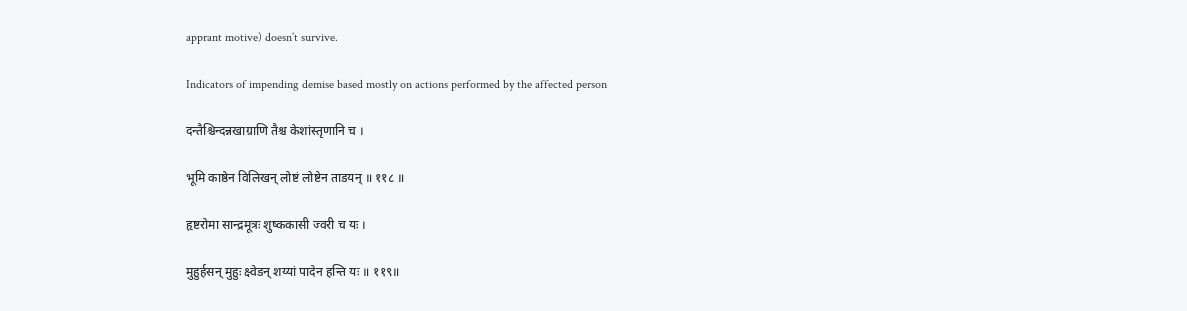apprant motive) doesn’t survive.

Indicators of impending demise based mostly on actions performed by the affected person

दन्तैश्चिन्दन्नखाग्राणि तैश्च केशांस्तृणानि च ।

भूमि काष्ठेन विलिखन् लोष्टं लोष्टेन ताडयन् ॥ ११८ ॥

हृष्टरोमा सान्द्रमूत्रः शुष्ककासी ज्वरी च यः ।

मुहुर्हसन् मुहुः क्ष्वेडन् शय्यां पादेन हन्ति यः ॥ ११९॥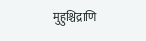मुहुश्चिद्राणि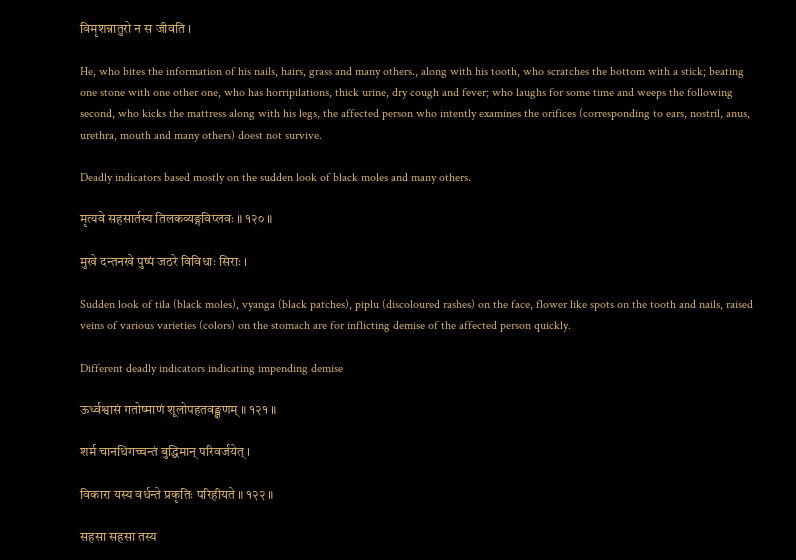विमृशन्नातुरो न स जीवति ।

He, who bites the information of his nails, hairs, grass and many others., along with his tooth, who scratches the bottom with a stick; beating one stone with one other one, who has horripilations, thick urine, dry cough and fever; who laughs for some time and weeps the following second, who kicks the mattress along with his legs, the affected person who intently examines the orifices (corresponding to ears, nostril, anus, urethra, mouth and many others) doest not survive.

Deadly indicators based mostly on the sudden look of black moles and many others.

मृत्यवे सहसार्तस्य तिलकव्यङ्गविप्लवः ॥ १२० ॥

मुखे दन्तनखे पुष्पं जठरे विविधाः सिराः ।

Sudden look of tila (black moles), vyanga (black patches), piplu (discoloured rashes) on the face, flower like spots on the tooth and nails, raised veins of various varieties (colors) on the stomach are for inflicting demise of the affected person quickly.

Different deadly indicators indicating impending demise

ऊर्ध्वश्वासं गतोष्माणं शूलोपहतवङ्क्षणम् ॥ १२१ ॥

शर्म चानधिगच्चन्तं बुद्धिमान् परिवर्जयेत् ।

विकारा यस्य वर्धन्ते प्रकृतिः परिहीयते ॥ १२२ ॥

सहसा सहसा तस्य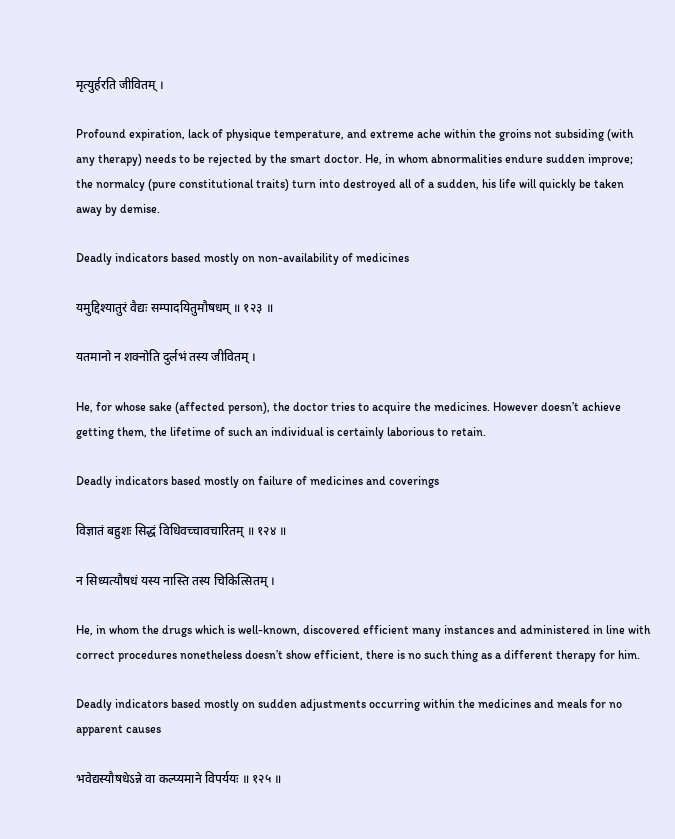मृत्युर्हरति जीवितम् ।

Profound expiration, lack of physique temperature, and extreme ache within the groins not subsiding (with any therapy) needs to be rejected by the smart doctor. He, in whom abnormalities endure sudden improve; the normalcy (pure constitutional traits) turn into destroyed all of a sudden, his life will quickly be taken away by demise.

Deadly indicators based mostly on non-availability of medicines

यमुद्दिश्यातुरं वैद्यः सम्पादयितुमौषधम् ॥ १२३ ॥

यतमानो न शक्नोति दुर्लभं तस्य जीवितम् ।

He, for whose sake (affected person), the doctor tries to acquire the medicines. However doesn’t achieve getting them, the lifetime of such an individual is certainly laborious to retain.

Deadly indicators based mostly on failure of medicines and coverings

विज्ञातं बहुशः सिद्धं विधिवच्चावचारितम् ॥ १२४ ॥

न सिध्यत्यौषधं यस्य नास्ति तस्य चिकित्सितम् ।

He, in whom the drugs which is well-known, discovered efficient many instances and administered in line with correct procedures nonetheless doesn’t show efficient, there is no such thing as a different therapy for him.

Deadly indicators based mostly on sudden adjustments occurring within the medicines and meals for no apparent causes

भवेद्यस्यौषधेऽन्ने वा कल्प्यमाने विपर्ययः ॥ १२५ ॥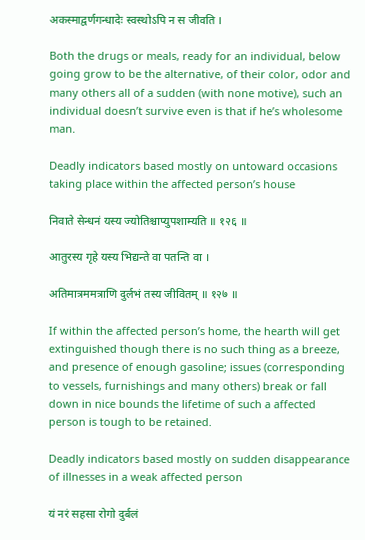अकस्माद्वर्णगन्धादेः स्वस्थोऽपि न स जीवति ।

Both the drugs or meals, ready for an individual, below going grow to be the alternative, of their color, odor and many others all of a sudden (with none motive), such an individual doesn’t survive even is that if he’s wholesome man.

Deadly indicators based mostly on untoward occasions taking place within the affected person’s house

निवाते सेन्धनं यस्य ज्योतिश्चाप्युपशाम्यति ॥ १२६ ॥

आतुरस्य गृहे यस्य भिद्यन्ते वा पतन्ति वा ।

अतिमात्रममत्राणि दुर्लभं तस्य जीवितम् ॥ १२७ ॥

If within the affected person’s home, the hearth will get extinguished though there is no such thing as a breeze, and presence of enough gasoline; issues (corresponding to vessels, furnishings and many others) break or fall down in nice bounds the lifetime of such a affected person is tough to be retained.

Deadly indicators based mostly on sudden disappearance of illnesses in a weak affected person

यं नरं सहसा रोगो दुर्बलं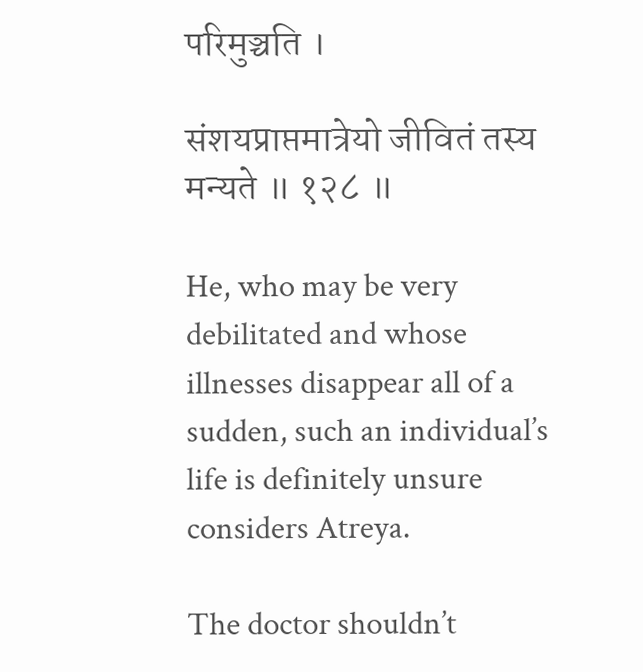परिमुञ्चति ।

संशयप्राप्तमात्रेयो जीवितं तस्य मन्यते ॥ १२८ ॥

He, who may be very debilitated and whose illnesses disappear all of a sudden, such an individual’s life is definitely unsure considers Atreya.

The doctor shouldn’t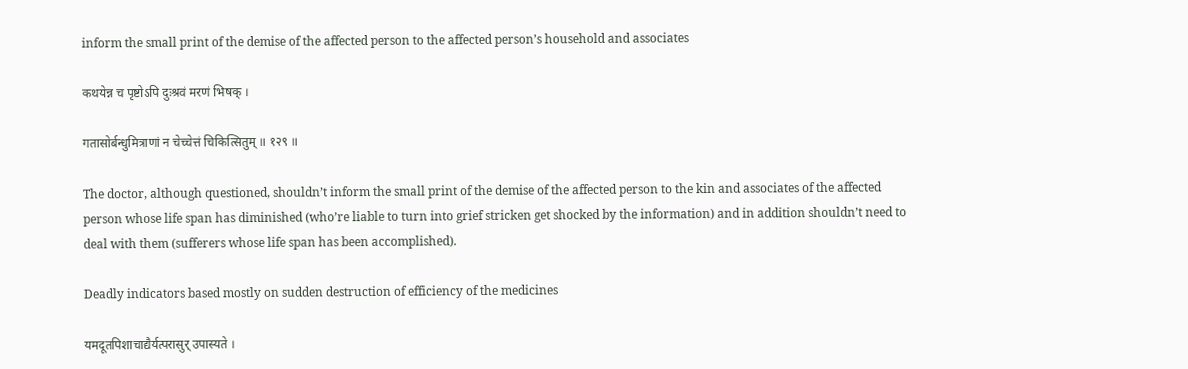inform the small print of the demise of the affected person to the affected person’s household and associates

कथयेन्न च पृष्टोऽपि दुःश्रवं मरणं भिषक् ।

गतासोर्बन्धुमित्राणां न चेच्चेत्तं चिकित्सितुम् ॥ १२९ ॥

The doctor, although questioned, shouldn’t inform the small print of the demise of the affected person to the kin and associates of the affected person whose life span has diminished (who’re liable to turn into grief stricken get shocked by the information) and in addition shouldn’t need to deal with them (sufferers whose life span has been accomplished).

Deadly indicators based mostly on sudden destruction of efficiency of the medicines

यमदूतपिशाचाद्यैर्यत्परासुर् उपास्यते ।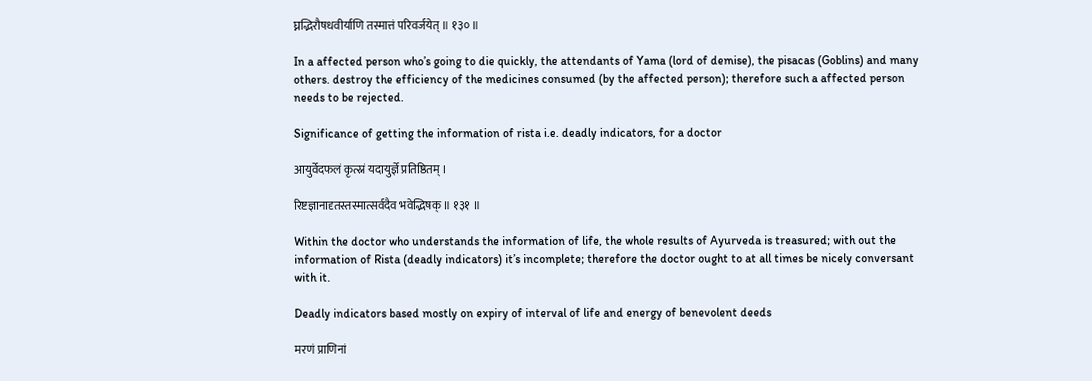घ्नद्भिरौषधवीर्याणि तस्मात्तं परिवर्जयेत् ॥ १३० ॥

In a affected person who’s going to die quickly, the attendants of Yama (lord of demise), the pisacas (Goblins) and many others. destroy the efficiency of the medicines consumed (by the affected person); therefore such a affected person needs to be rejected.

Significance of getting the information of rista i.e. deadly indicators, for a doctor

आयुर्वेदफलं कृत्स्नं यदायुर्ज्ञे प्रतिष्ठितम् ।

रिष्टज्ञानादृतस्तस्मात्सर्वदैव भवेद्भिषक् ॥ १३१ ॥

Within the doctor who understands the information of life, the whole results of Ayurveda is treasured; with out the information of Rista (deadly indicators) it’s incomplete; therefore the doctor ought to at all times be nicely conversant with it.

Deadly indicators based mostly on expiry of interval of life and energy of benevolent deeds

मरणं प्राणिनां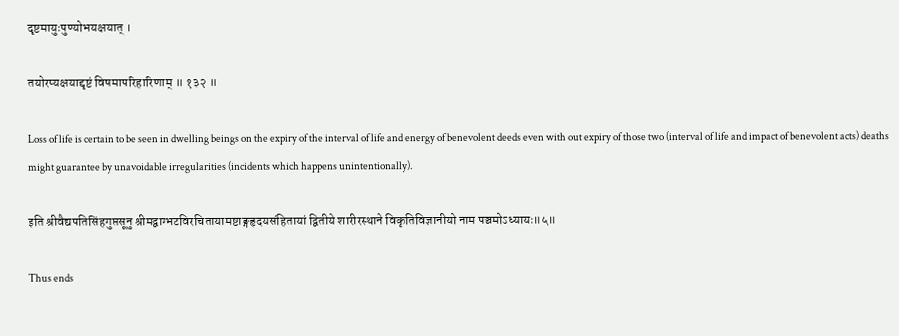दृष्टमायुःपुण्योभयक्षयात् ।

तयोरप्यक्षयाद्दृष्टं विषमापरिहारिणाम् ॥ १३२ ॥

Loss of life is certain to be seen in dwelling beings on the expiry of the interval of life and energy of benevolent deeds even with out expiry of those two (interval of life and impact of benevolent acts) deaths might guarantee by unavoidable irregularities (incidents which happens unintentionally).

इति श्रीवैद्यपतिसिंहगुप्तसूनु श्रीमद्वाग्भटविरचितायामष्टाङ्गहृदयसंहितायां द्वितीये शारीरस्थाने विकृतिविज्ञानीयो नाम पञ्चमोऽध्यायः॥५॥

Thus ends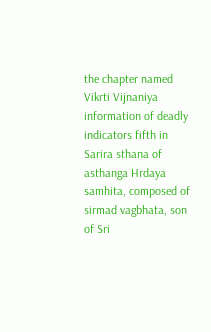the chapter named Vikrti Vijnaniya information of deadly indicators fifth in Sarira sthana of asthanga Hrdaya samhita, composed of sirmad vagbhata, son of Sri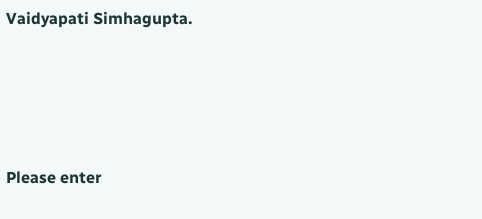Vaidyapati Simhagupta.




Please enter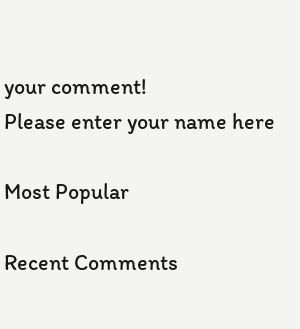your comment!
Please enter your name here

Most Popular

Recent Comments